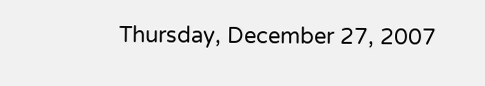Thursday, December 27, 2007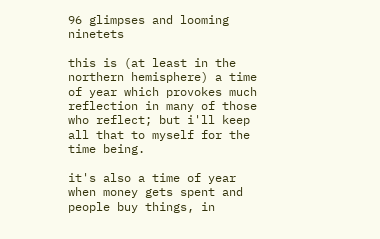96 glimpses and looming ninetets

this is (at least in the northern hemisphere) a time of year which provokes much reflection in many of those who reflect; but i'll keep all that to myself for the time being.

it's also a time of year when money gets spent and people buy things, in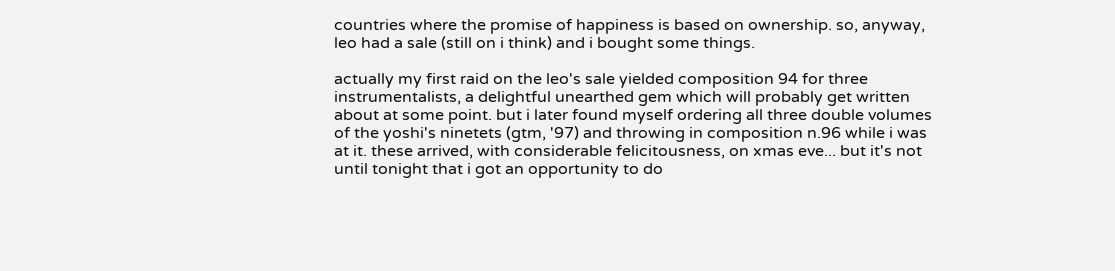countries where the promise of happiness is based on ownership. so, anyway, leo had a sale (still on i think) and i bought some things.

actually my first raid on the leo's sale yielded composition 94 for three instrumentalists, a delightful unearthed gem which will probably get written about at some point. but i later found myself ordering all three double volumes of the yoshi's ninetets (gtm, '97) and throwing in composition n.96 while i was at it. these arrived, with considerable felicitousness, on xmas eve... but it's not until tonight that i got an opportunity to do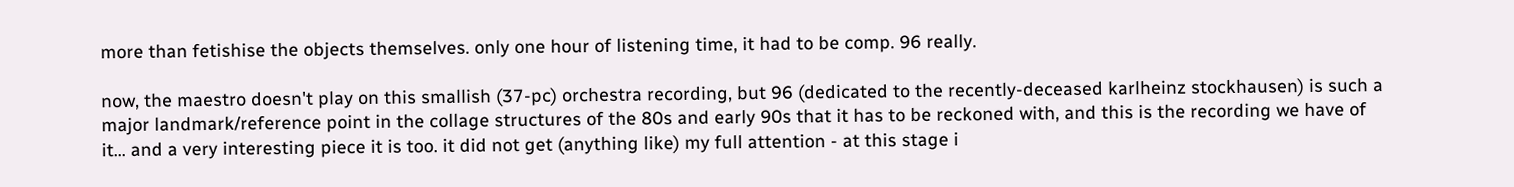more than fetishise the objects themselves. only one hour of listening time, it had to be comp. 96 really.

now, the maestro doesn't play on this smallish (37-pc) orchestra recording, but 96 (dedicated to the recently-deceased karlheinz stockhausen) is such a major landmark/reference point in the collage structures of the 80s and early 90s that it has to be reckoned with, and this is the recording we have of it... and a very interesting piece it is too. it did not get (anything like) my full attention - at this stage i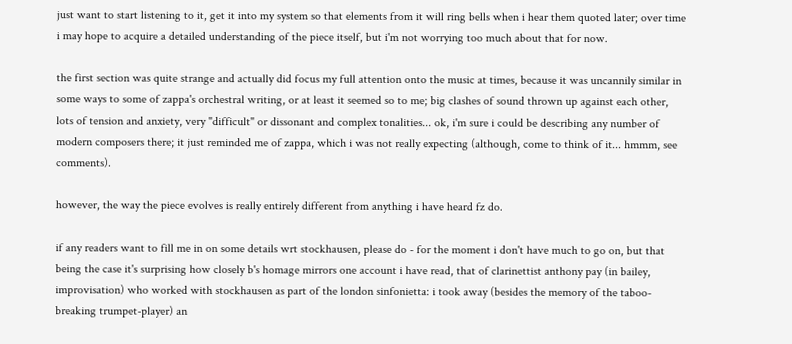just want to start listening to it, get it into my system so that elements from it will ring bells when i hear them quoted later; over time i may hope to acquire a detailed understanding of the piece itself, but i'm not worrying too much about that for now.

the first section was quite strange and actually did focus my full attention onto the music at times, because it was uncannily similar in some ways to some of zappa's orchestral writing, or at least it seemed so to me; big clashes of sound thrown up against each other, lots of tension and anxiety, very "difficult" or dissonant and complex tonalities... ok, i'm sure i could be describing any number of modern composers there; it just reminded me of zappa, which i was not really expecting (although, come to think of it... hmmm, see comments).

however, the way the piece evolves is really entirely different from anything i have heard fz do.

if any readers want to fill me in on some details wrt stockhausen, please do - for the moment i don't have much to go on, but that being the case it's surprising how closely b's homage mirrors one account i have read, that of clarinettist anthony pay (in bailey, improvisation) who worked with stockhausen as part of the london sinfonietta: i took away (besides the memory of the taboo-breaking trumpet-player) an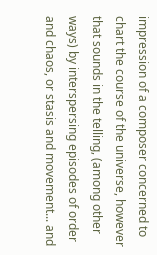impression of a composer concerned to chart the course of the universe, however that sounds in the telling, (among other ways) by interspersing episodes of order and chaos, or stasis and movement... and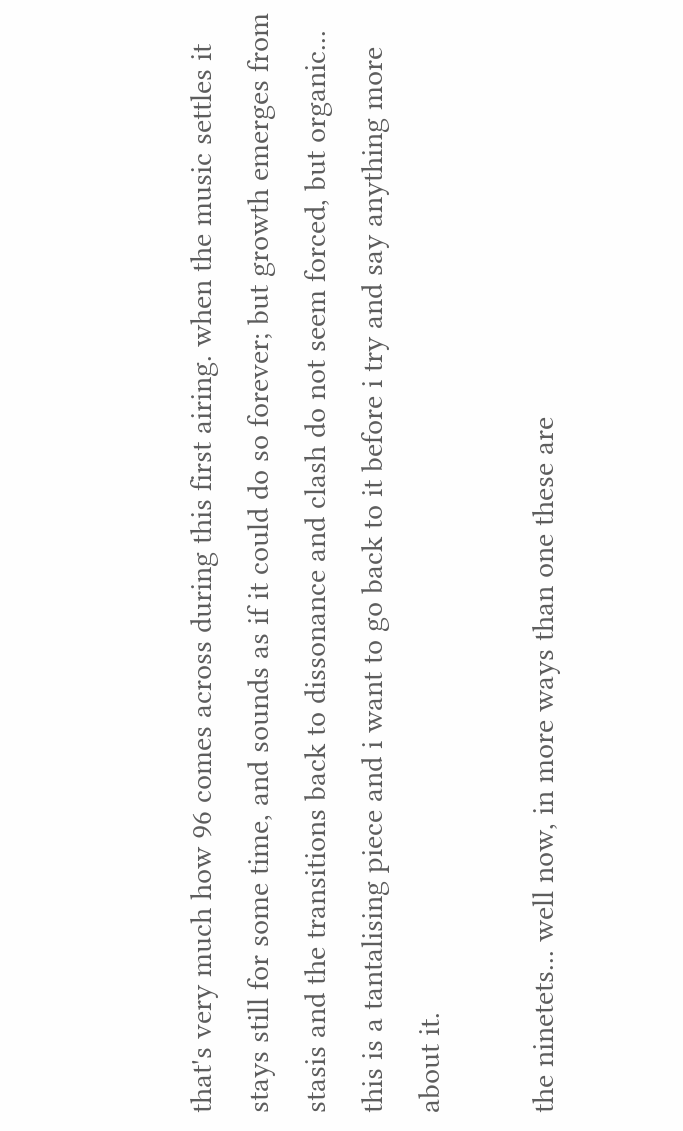that's very much how 96 comes across during this first airing. when the music settles it stays still for some time, and sounds as if it could do so forever; but growth emerges from stasis and the transitions back to dissonance and clash do not seem forced, but organic... this is a tantalising piece and i want to go back to it before i try and say anything more about it.

the ninetets... well now, in more ways than one these are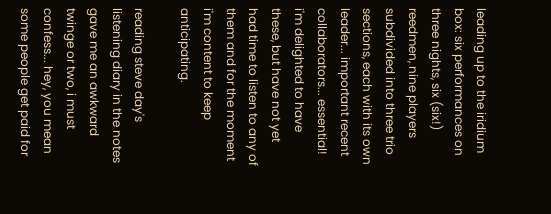leading up to the iridium box: six performances on three nights, six (six!) reedmen, nine players subdivided into three trio sections, each with its own leader... important recent collaborators... essential! i'm delighted to have these, but have not yet had time to listen to any of them and for the moment i'm content to keep anticipating.

reading steve day's listening diary in the notes gave me an awkward twinge or two, i must confess... hey, you mean some people get paid for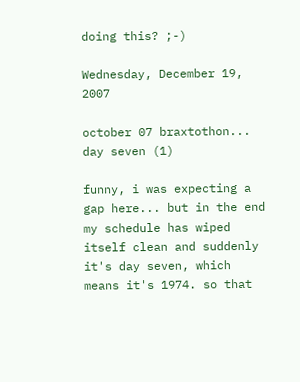doing this? ;-)

Wednesday, December 19, 2007

october 07 braxtothon... day seven (1)

funny, i was expecting a gap here... but in the end my schedule has wiped itself clean and suddenly it's day seven, which means it's 1974. so that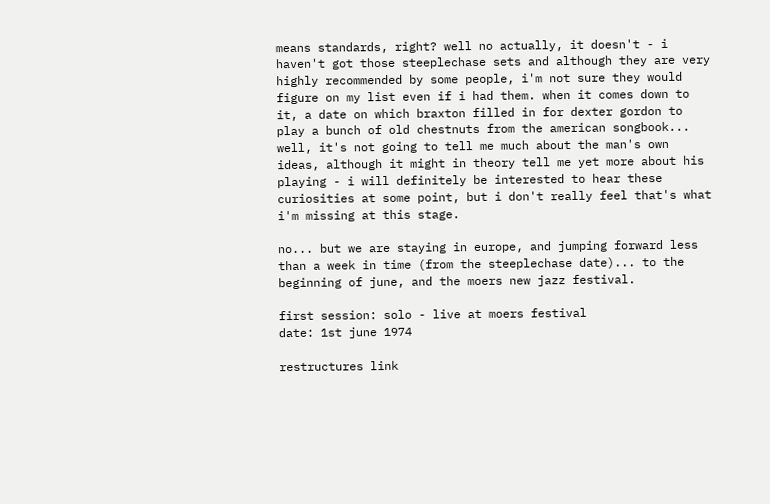means standards, right? well no actually, it doesn't - i haven't got those steeplechase sets and although they are very highly recommended by some people, i'm not sure they would figure on my list even if i had them. when it comes down to it, a date on which braxton filled in for dexter gordon to play a bunch of old chestnuts from the american songbook... well, it's not going to tell me much about the man's own ideas, although it might in theory tell me yet more about his playing - i will definitely be interested to hear these curiosities at some point, but i don't really feel that's what i'm missing at this stage.

no... but we are staying in europe, and jumping forward less than a week in time (from the steeplechase date)... to the beginning of june, and the moers new jazz festival.

first session: solo - live at moers festival
date: 1st june 1974

restructures link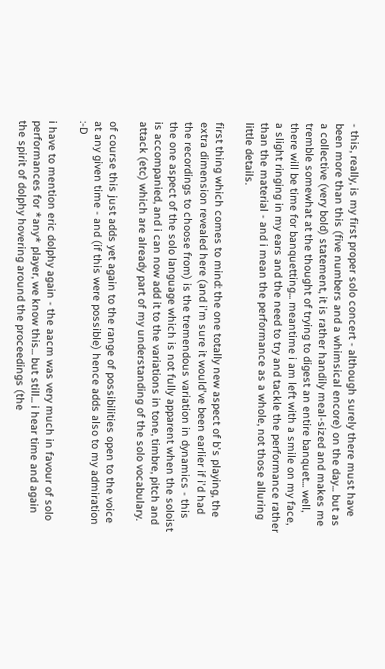- this, really, is my first proper solo concert - although surely there must have been more than this (five numbers and a whimsical encore) on the day... but as a collective (very bold) statement, it is rather handily meal-sized and makes me tremble somewhat at the thought of trying to digest an entire banquet... well, there will be time for banquetting... meantime i am left with a smile on my face, a slight ringing in my ears and the need to try and tackle the performance rather than the material - and i mean the performance as a whole, not those alluring little details.

first thing which comes to mind: the one totally new aspect of b's playing, the extra dimension revealed here (and i'm sure it would've been earlier if i'd had the recordings to choose from) is the tremendous variation in dynamics - this the one aspect of the solo language which is not fully apparent when the soloist is accompanied, and i can now add it to the variations in tone, timbre, pitch and attack (etc) which are already part of my understanding of the solo vocabulary.

of course this just adds yet again to the range of possibilities open to the voice at any given time - and (if this were possible) hence adds also to my admiration :-D

i have to mention eric dolphy again - the aacm was very much in favour of solo performances for *any* player, we know this... but still... i hear time and again the spirit of dolphy hovering around the proceedings (the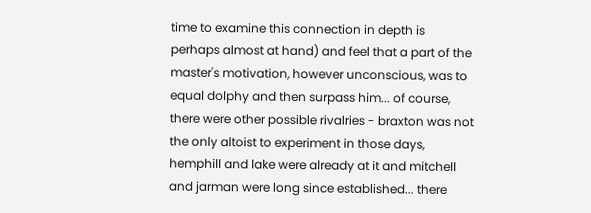time to examine this connection in depth is perhaps almost at hand) and feel that a part of the master's motivation, however unconscious, was to equal dolphy and then surpass him... of course, there were other possible rivalries - braxton was not the only altoist to experiment in those days, hemphill and lake were already at it and mitchell and jarman were long since established... there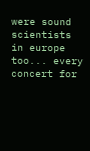were sound scientists in europe too... every concert for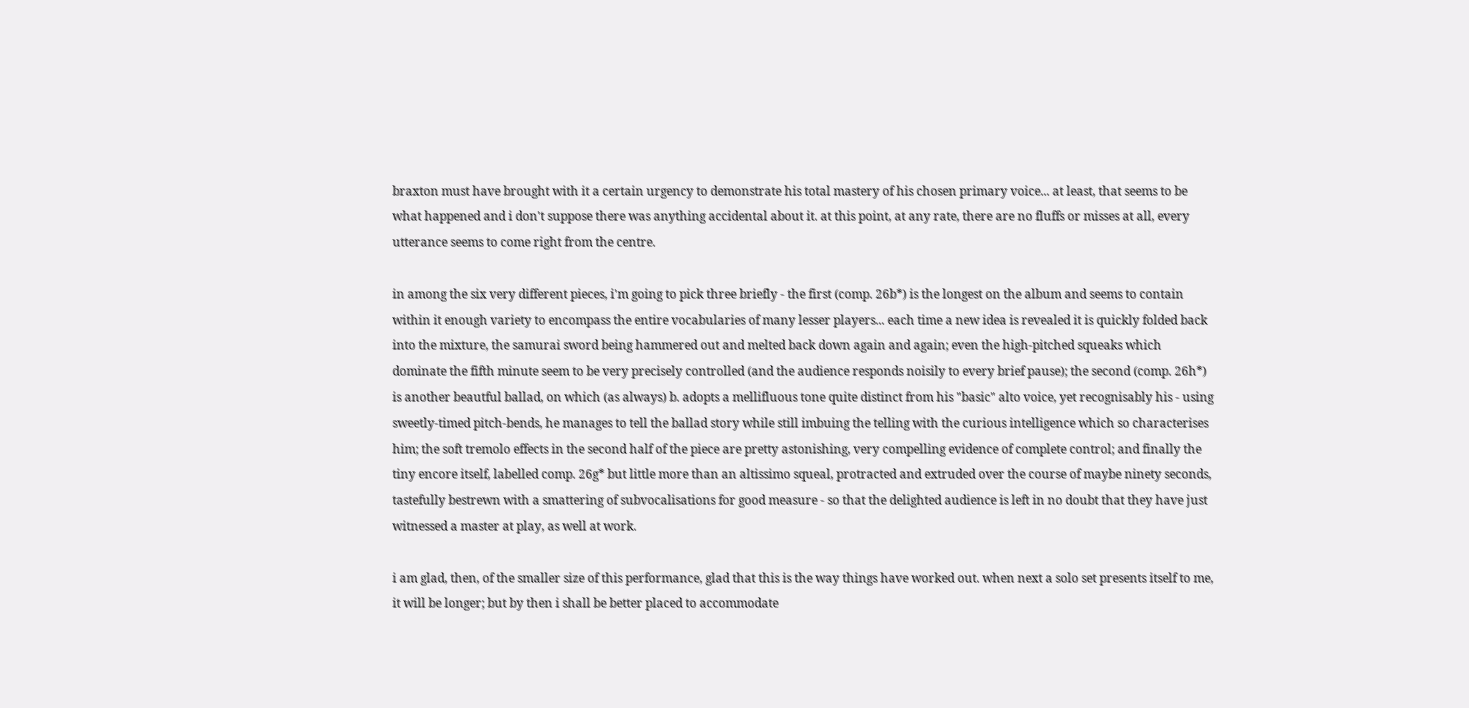braxton must have brought with it a certain urgency to demonstrate his total mastery of his chosen primary voice... at least, that seems to be what happened and i don't suppose there was anything accidental about it. at this point, at any rate, there are no fluffs or misses at all, every utterance seems to come right from the centre.

in among the six very different pieces, i'm going to pick three briefly - the first (comp. 26b*) is the longest on the album and seems to contain within it enough variety to encompass the entire vocabularies of many lesser players... each time a new idea is revealed it is quickly folded back into the mixture, the samurai sword being hammered out and melted back down again and again; even the high-pitched squeaks which dominate the fifth minute seem to be very precisely controlled (and the audience responds noisily to every brief pause); the second (comp. 26h*) is another beautful ballad, on which (as always) b. adopts a mellifluous tone quite distinct from his "basic" alto voice, yet recognisably his - using sweetly-timed pitch-bends, he manages to tell the ballad story while still imbuing the telling with the curious intelligence which so characterises him; the soft tremolo effects in the second half of the piece are pretty astonishing, very compelling evidence of complete control; and finally the tiny encore itself, labelled comp. 26g* but little more than an altissimo squeal, protracted and extruded over the course of maybe ninety seconds, tastefully bestrewn with a smattering of subvocalisations for good measure - so that the delighted audience is left in no doubt that they have just witnessed a master at play, as well at work.

i am glad, then, of the smaller size of this performance, glad that this is the way things have worked out. when next a solo set presents itself to me, it will be longer; but by then i shall be better placed to accommodate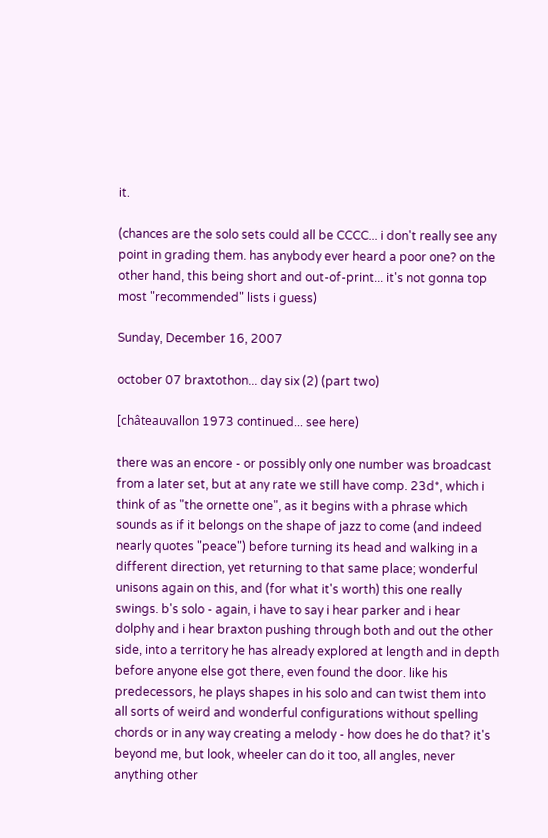it.

(chances are the solo sets could all be CCCC... i don't really see any point in grading them. has anybody ever heard a poor one? on the other hand, this being short and out-of-print... it's not gonna top most "recommended" lists i guess)

Sunday, December 16, 2007

october 07 braxtothon... day six (2) (part two)

[châteauvallon 1973 continued... see here)

there was an encore - or possibly only one number was broadcast from a later set, but at any rate we still have comp. 23d*, which i think of as "the ornette one", as it begins with a phrase which sounds as if it belongs on the shape of jazz to come (and indeed nearly quotes "peace") before turning its head and walking in a different direction, yet returning to that same place; wonderful unisons again on this, and (for what it's worth) this one really swings. b's solo - again, i have to say i hear parker and i hear dolphy and i hear braxton pushing through both and out the other side, into a territory he has already explored at length and in depth before anyone else got there, even found the door. like his predecessors, he plays shapes in his solo and can twist them into all sorts of weird and wonderful configurations without spelling chords or in any way creating a melody - how does he do that? it's beyond me, but look, wheeler can do it too, all angles, never anything other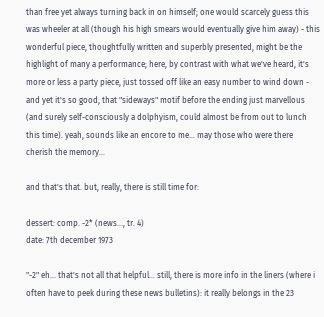than free yet always turning back in on himself; one would scarcely guess this was wheeler at all (though his high smears would eventually give him away) - this wonderful piece, thoughtfully written and superbly presented, might be the highlight of many a performance; here, by contrast with what we've heard, it's more or less a party piece, just tossed off like an easy number to wind down - and yet it's so good, that "sideways" motif before the ending just marvellous (and surely self-consciously a dolphyism, could almost be from out to lunch this time). yeah, sounds like an encore to me... may those who were there cherish the memory...

and that's that. but, really, there is still time for:

dessert: comp. -2* (news..., tr. 4)
date: 7th december 1973

"-2" eh... that's not all that helpful... still, there is more info in the liners (where i often have to peek during these news bulletins): it really belongs in the 23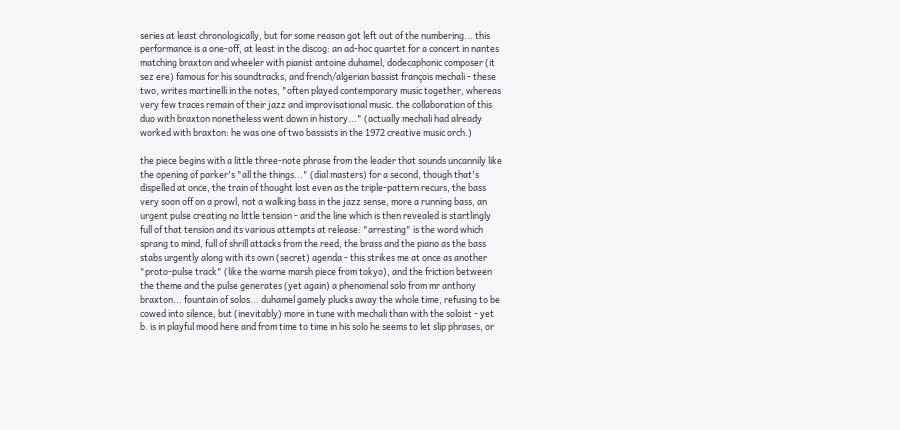series at least chronologically, but for some reason got left out of the numbering... this performance is a one-off, at least in the discog: an ad-hoc quartet for a concert in nantes matching braxton and wheeler with pianist antoine duhamel, dodecaphonic composer (it sez ere) famous for his soundtracks, and french/algerian bassist françois mechali - these two, writes martinelli in the notes, "often played contemporary music together, whereas very few traces remain of their jazz and improvisational music. the collaboration of this duo with braxton nonetheless went down in history..." (actually mechali had already worked with braxton: he was one of two bassists in the 1972 creative music orch.)

the piece begins with a little three-note phrase from the leader that sounds uncannily like the opening of parker's "all the things..." (dial masters) for a second, though that's dispelled at once, the train of thought lost even as the triple-pattern recurs, the bass very soon off on a prowl, not a walking bass in the jazz sense, more a running bass, an urgent pulse creating no little tension - and the line which is then revealed is startlingly full of that tension and its various attempts at release: "arresting" is the word which sprang to mind, full of shrill attacks from the reed, the brass and the piano as the bass stabs urgently along with its own (secret) agenda - this strikes me at once as another "proto-pulse track" (like the warne marsh piece from tokyo), and the friction between the theme and the pulse generates (yet again) a phenomenal solo from mr anthony braxton... fountain of solos... duhamel gamely plucks away the whole time, refusing to be cowed into silence, but (inevitably) more in tune with mechali than with the soloist - yet b. is in playful mood here and from time to time in his solo he seems to let slip phrases, or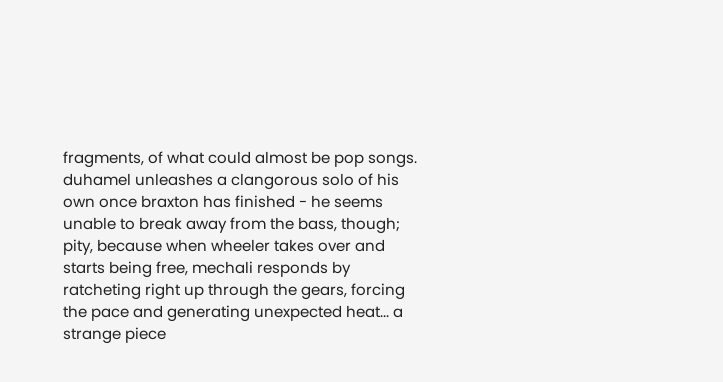fragments, of what could almost be pop songs. duhamel unleashes a clangorous solo of his own once braxton has finished - he seems unable to break away from the bass, though; pity, because when wheeler takes over and starts being free, mechali responds by ratcheting right up through the gears, forcing the pace and generating unexpected heat... a strange piece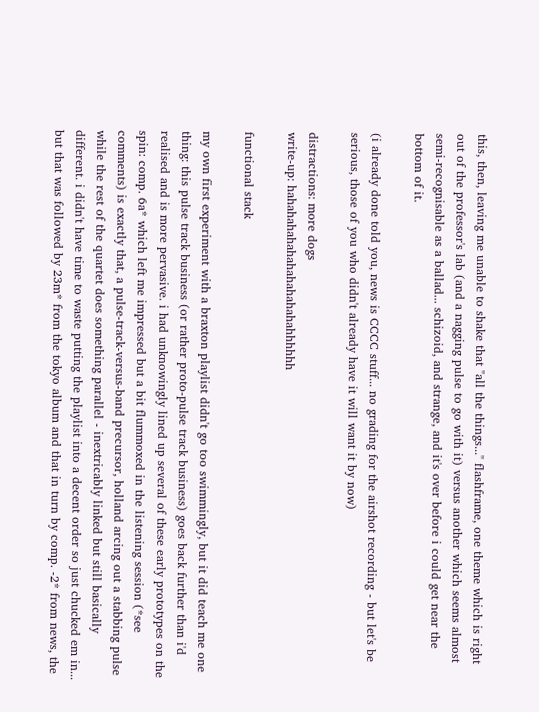this, then, leaving me unable to shake that "all the things..." flashframe, one theme which is right out of the professor's lab (and a nagging pulse to go with it) versus another which seems almost semi-recognisable as a ballad... schizoid, and strange, and it's over before i could get near the bottom of it.

(i already done told you, news is CCCC stuff... no grading for the airshot recording - but let's be serious, those of you who didn't already have it will want it by now)

distractions: more dogs
write-up: hahahahahahahahahahahahhhhhh

functional stack

my own first experiment with a braxton playlist didn't go too swimmingly, but it did teach me one thing: this pulse track business (or rather proto-pulse track business) goes back further than i'd realised and is more pervasive. i had unknowingly lined up several of these early prototypes on the spin: comp. 6a* which left me impressed but a bit flummoxed in the listening session (*see comments) is exactly that, a pulse-track-versus-band precursor, holland arcing out a stabbing pulse while the rest of the quartet does something parallel - inextricably linked but still basically different. i didn't have time to waste putting the playlist into a decent order so just chucked em in... but that was followed by 23m* from the tokyo album and that in turn by comp. -2* from news, the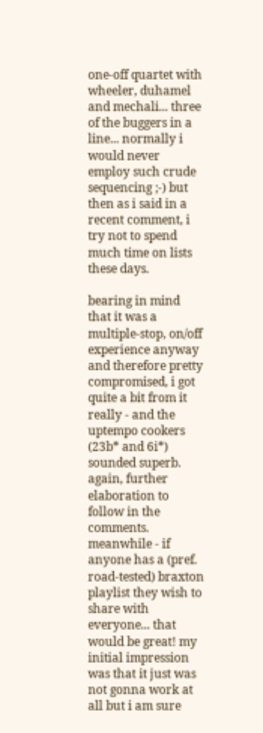one-off quartet with wheeler, duhamel and mechali... three of the buggers in a line... normally i would never employ such crude sequencing ;-) but then as i said in a recent comment, i try not to spend much time on lists these days.

bearing in mind that it was a multiple-stop, on/off experience anyway and therefore pretty compromised, i got quite a bit from it really - and the uptempo cookers (23b* and 6i*) sounded superb. again, further elaboration to follow in the comments. meanwhile - if anyone has a (pref. road-tested) braxton playlist they wish to share with everyone... that would be great! my initial impression was that it just was not gonna work at all but i am sure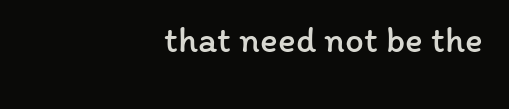that need not be the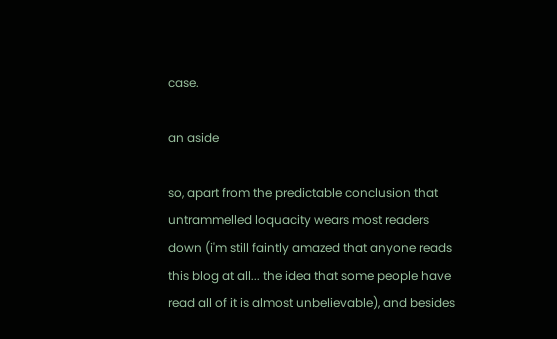case.

an aside

so, apart from the predictable conclusion that untrammelled loquacity wears most readers down (i'm still faintly amazed that anyone reads this blog at all... the idea that some people have read all of it is almost unbelievable), and besides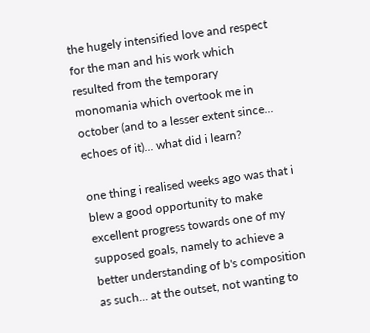the hugely intensified love and respect for the man and his work which resulted from the temporary monomania which overtook me in october (and to a lesser extent since... echoes of it)... what did i learn?

one thing i realised weeks ago was that i blew a good opportunity to make excellent progress towards one of my supposed goals, namely to achieve a better understanding of b's composition as such... at the outset, not wanting to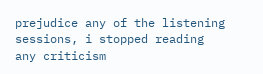prejudice any of the listening sessions, i stopped reading any criticism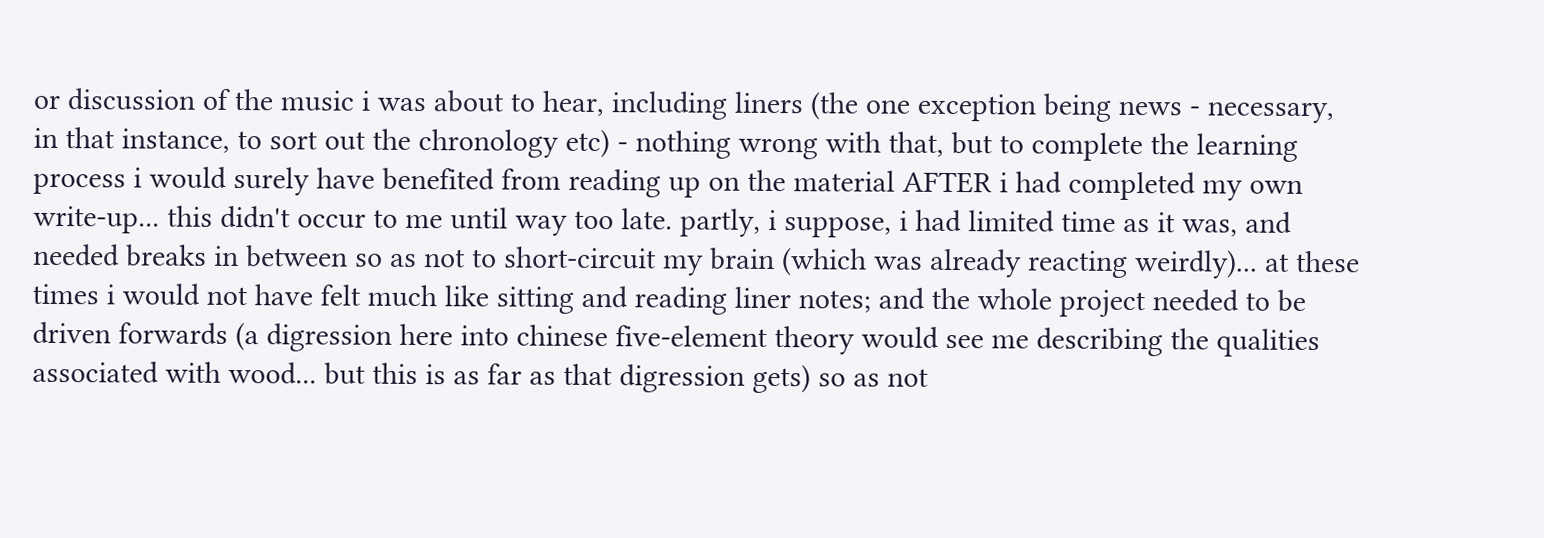or discussion of the music i was about to hear, including liners (the one exception being news - necessary, in that instance, to sort out the chronology etc) - nothing wrong with that, but to complete the learning process i would surely have benefited from reading up on the material AFTER i had completed my own write-up... this didn't occur to me until way too late. partly, i suppose, i had limited time as it was, and needed breaks in between so as not to short-circuit my brain (which was already reacting weirdly)... at these times i would not have felt much like sitting and reading liner notes; and the whole project needed to be driven forwards (a digression here into chinese five-element theory would see me describing the qualities associated with wood... but this is as far as that digression gets) so as not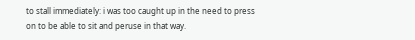to stall immediately: i was too caught up in the need to press on to be able to sit and peruse in that way.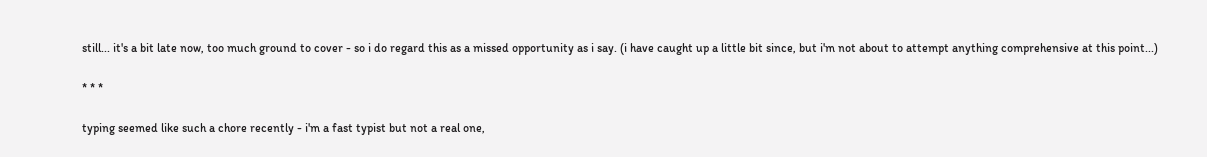still... it's a bit late now, too much ground to cover - so i do regard this as a missed opportunity as i say. (i have caught up a little bit since, but i'm not about to attempt anything comprehensive at this point...)

* * *

typing seemed like such a chore recently - i'm a fast typist but not a real one,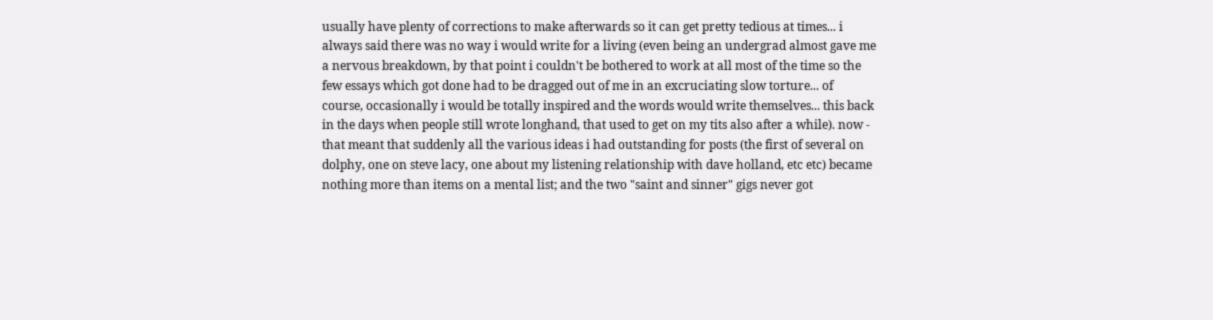usually have plenty of corrections to make afterwards so it can get pretty tedious at times... i always said there was no way i would write for a living (even being an undergrad almost gave me a nervous breakdown, by that point i couldn't be bothered to work at all most of the time so the few essays which got done had to be dragged out of me in an excruciating slow torture... of course, occasionally i would be totally inspired and the words would write themselves... this back in the days when people still wrote longhand, that used to get on my tits also after a while). now - that meant that suddenly all the various ideas i had outstanding for posts (the first of several on dolphy, one on steve lacy, one about my listening relationship with dave holland, etc etc) became nothing more than items on a mental list; and the two "saint and sinner" gigs never got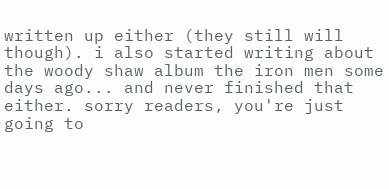written up either (they still will though). i also started writing about the woody shaw album the iron men some days ago... and never finished that either. sorry readers, you're just going to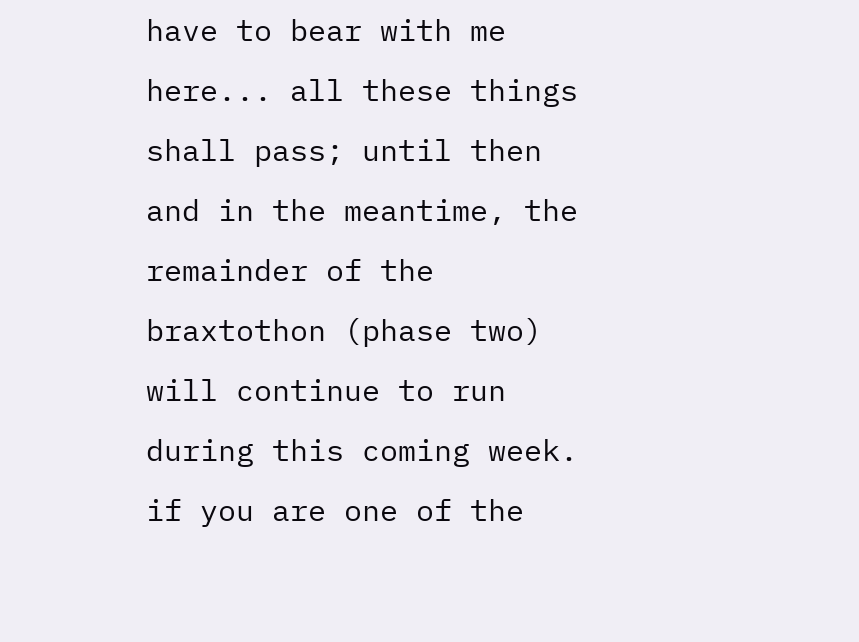have to bear with me here... all these things shall pass; until then and in the meantime, the remainder of the braxtothon (phase two) will continue to run during this coming week. if you are one of the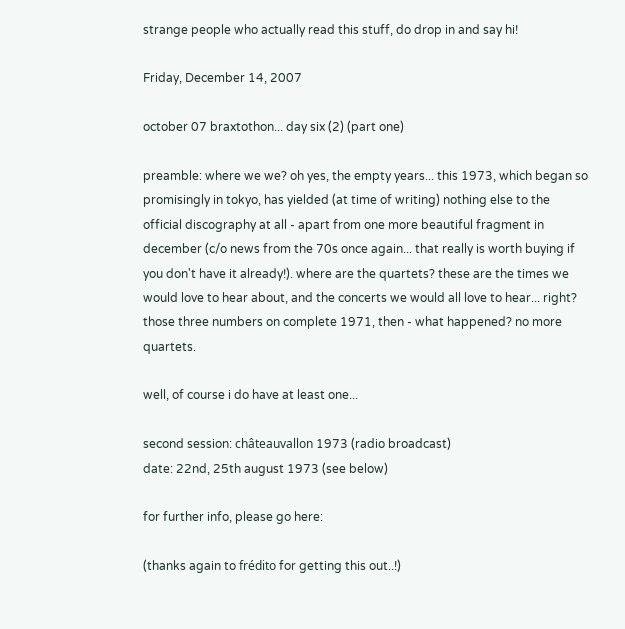strange people who actually read this stuff, do drop in and say hi!

Friday, December 14, 2007

october 07 braxtothon... day six (2) (part one)

preamble: where we we? oh yes, the empty years... this 1973, which began so promisingly in tokyo, has yielded (at time of writing) nothing else to the official discography at all - apart from one more beautiful fragment in december (c/o news from the 70s once again... that really is worth buying if you don't have it already!). where are the quartets? these are the times we would love to hear about, and the concerts we would all love to hear... right? those three numbers on complete 1971, then - what happened? no more quartets.

well, of course i do have at least one...

second session: châteauvallon 1973 (radio broadcast)
date: 22nd, 25th august 1973 (see below)

for further info, please go here:

(thanks again to frédito for getting this out..!)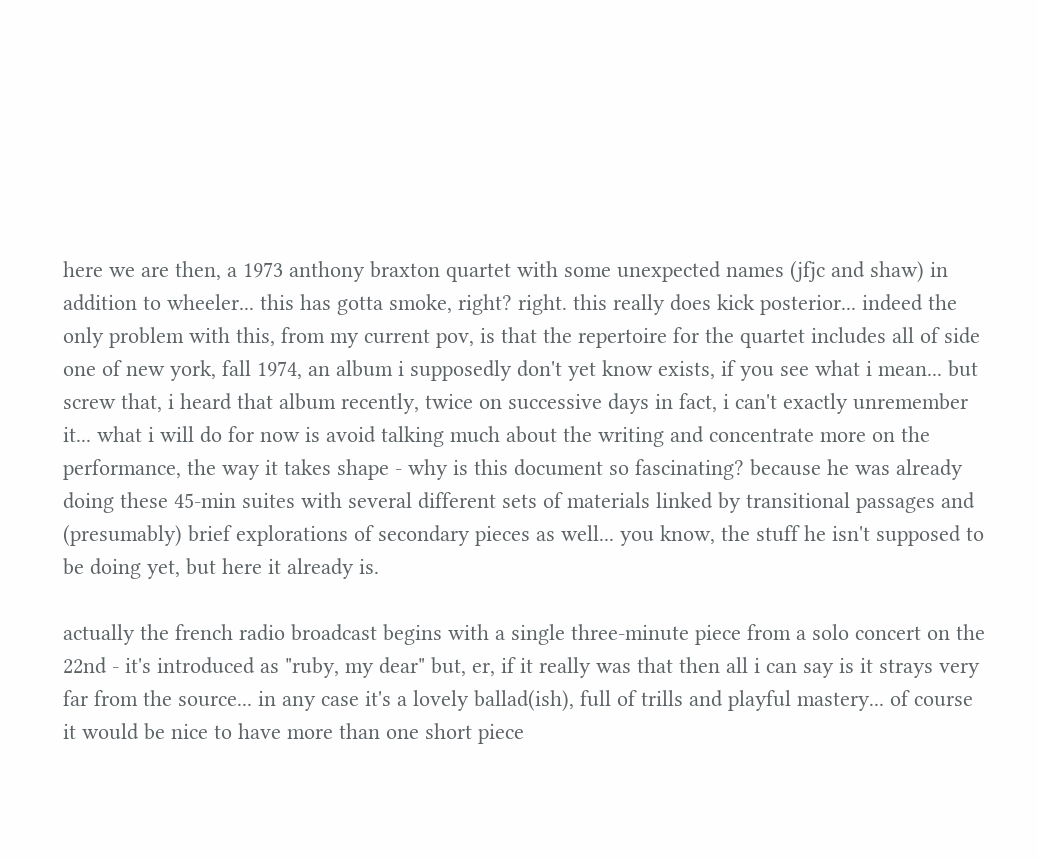here we are then, a 1973 anthony braxton quartet with some unexpected names (jfjc and shaw) in addition to wheeler... this has gotta smoke, right? right. this really does kick posterior... indeed the only problem with this, from my current pov, is that the repertoire for the quartet includes all of side one of new york, fall 1974, an album i supposedly don't yet know exists, if you see what i mean... but screw that, i heard that album recently, twice on successive days in fact, i can't exactly unremember it... what i will do for now is avoid talking much about the writing and concentrate more on the performance, the way it takes shape - why is this document so fascinating? because he was already doing these 45-min suites with several different sets of materials linked by transitional passages and (presumably) brief explorations of secondary pieces as well... you know, the stuff he isn't supposed to be doing yet, but here it already is.

actually the french radio broadcast begins with a single three-minute piece from a solo concert on the 22nd - it's introduced as "ruby, my dear" but, er, if it really was that then all i can say is it strays very far from the source... in any case it's a lovely ballad(ish), full of trills and playful mastery... of course it would be nice to have more than one short piece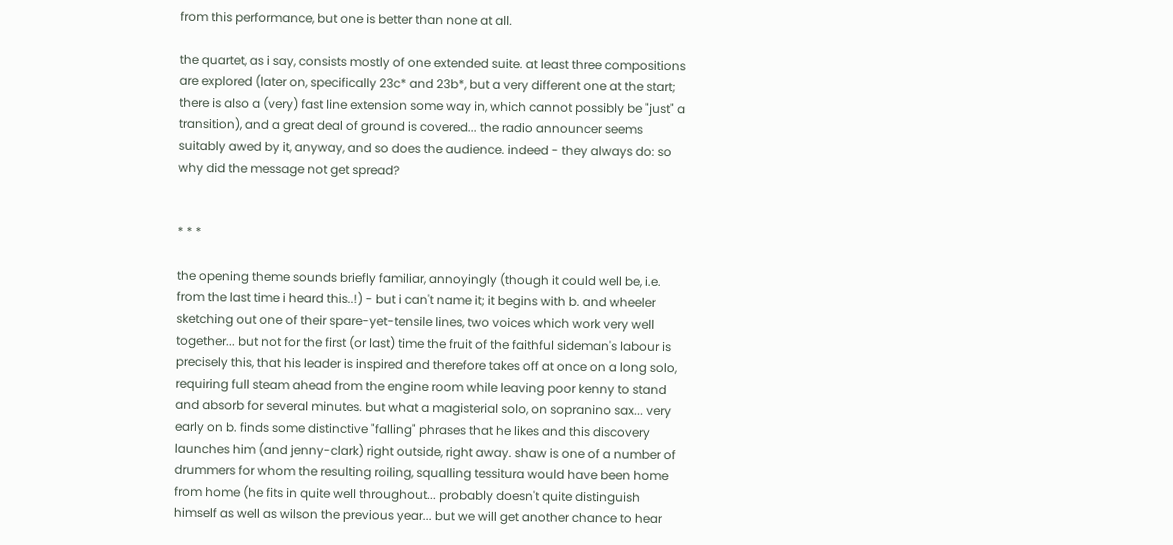from this performance, but one is better than none at all.

the quartet, as i say, consists mostly of one extended suite. at least three compositions are explored (later on, specifically 23c* and 23b*, but a very different one at the start; there is also a (very) fast line extension some way in, which cannot possibly be "just" a transition), and a great deal of ground is covered... the radio announcer seems suitably awed by it, anyway, and so does the audience. indeed - they always do: so why did the message not get spread?


* * *

the opening theme sounds briefly familiar, annoyingly (though it could well be, i.e. from the last time i heard this..!) - but i can't name it; it begins with b. and wheeler sketching out one of their spare-yet-tensile lines, two voices which work very well together... but not for the first (or last) time the fruit of the faithful sideman's labour is precisely this, that his leader is inspired and therefore takes off at once on a long solo, requiring full steam ahead from the engine room while leaving poor kenny to stand and absorb for several minutes. but what a magisterial solo, on sopranino sax... very early on b. finds some distinctive "falling" phrases that he likes and this discovery launches him (and jenny-clark) right outside, right away. shaw is one of a number of drummers for whom the resulting roiling, squalling tessitura would have been home from home (he fits in quite well throughout... probably doesn't quite distinguish himself as well as wilson the previous year... but we will get another chance to hear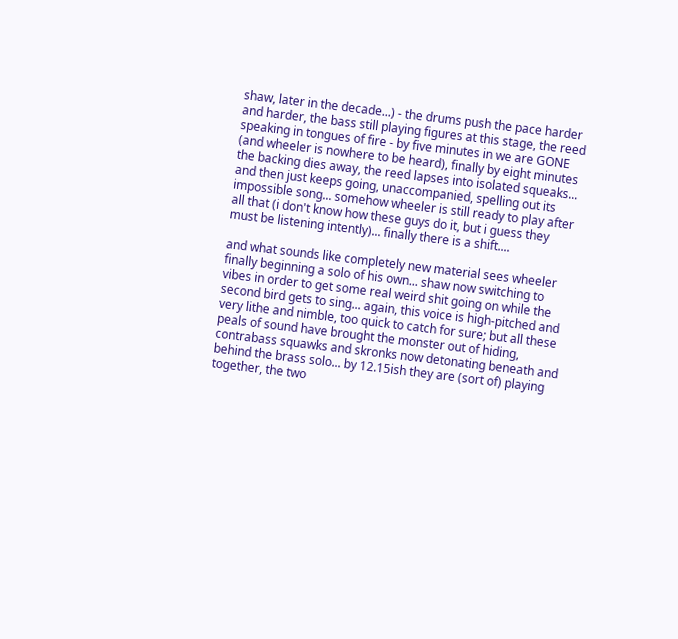shaw, later in the decade...) - the drums push the pace harder and harder, the bass still playing figures at this stage, the reed speaking in tongues of fire - by five minutes in we are GONE (and wheeler is nowhere to be heard), finally by eight minutes the backing dies away, the reed lapses into isolated squeaks... and then just keeps going, unaccompanied, spelling out its impossible song... somehow wheeler is still ready to play after all that (i don't know how these guys do it, but i guess they must be listening intently)... finally there is a shift....

and what sounds like completely new material sees wheeler finally beginning a solo of his own... shaw now switching to vibes in order to get some real weird shit going on while the second bird gets to sing... again, this voice is high-pitched and very lithe and nimble, too quick to catch for sure; but all these peals of sound have brought the monster out of hiding, contrabass squawks and skronks now detonating beneath and behind the brass solo... by 12.15ish they are (sort of) playing together, the two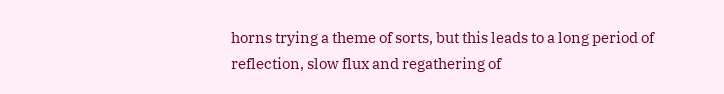horns trying a theme of sorts, but this leads to a long period of reflection, slow flux and regathering of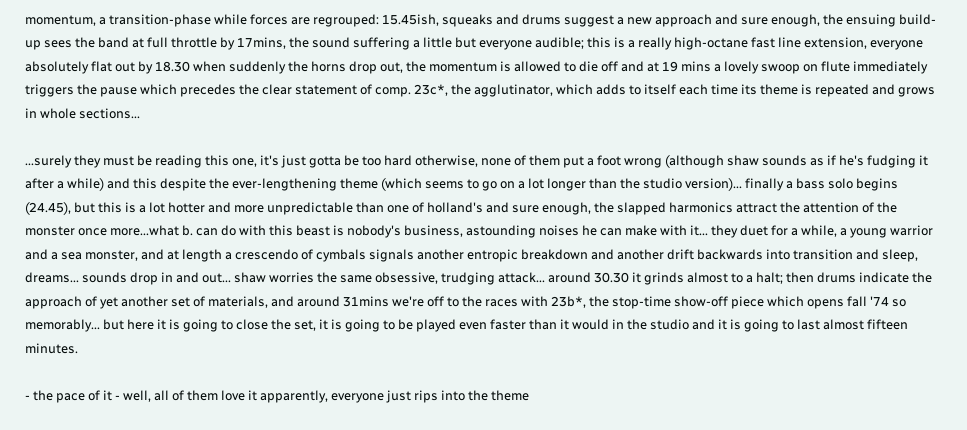momentum, a transition-phase while forces are regrouped: 15.45ish, squeaks and drums suggest a new approach and sure enough, the ensuing build-up sees the band at full throttle by 17mins, the sound suffering a little but everyone audible; this is a really high-octane fast line extension, everyone absolutely flat out by 18.30 when suddenly the horns drop out, the momentum is allowed to die off and at 19 mins a lovely swoop on flute immediately triggers the pause which precedes the clear statement of comp. 23c*, the agglutinator, which adds to itself each time its theme is repeated and grows in whole sections...

...surely they must be reading this one, it's just gotta be too hard otherwise, none of them put a foot wrong (although shaw sounds as if he's fudging it after a while) and this despite the ever-lengthening theme (which seems to go on a lot longer than the studio version)... finally a bass solo begins (24.45), but this is a lot hotter and more unpredictable than one of holland's and sure enough, the slapped harmonics attract the attention of the monster once more...what b. can do with this beast is nobody's business, astounding noises he can make with it... they duet for a while, a young warrior and a sea monster, and at length a crescendo of cymbals signals another entropic breakdown and another drift backwards into transition and sleep, dreams... sounds drop in and out... shaw worries the same obsessive, trudging attack... around 30.30 it grinds almost to a halt; then drums indicate the approach of yet another set of materials, and around 31mins we're off to the races with 23b*, the stop-time show-off piece which opens fall '74 so memorably... but here it is going to close the set, it is going to be played even faster than it would in the studio and it is going to last almost fifteen minutes.

- the pace of it - well, all of them love it apparently, everyone just rips into the theme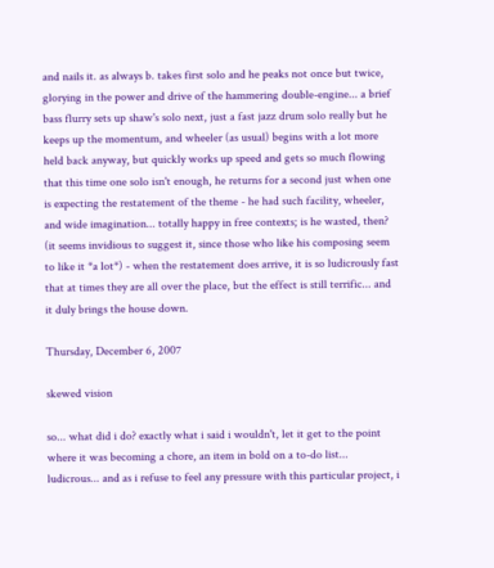and nails it. as always b. takes first solo and he peaks not once but twice, glorying in the power and drive of the hammering double-engine... a brief bass flurry sets up shaw's solo next, just a fast jazz drum solo really but he keeps up the momentum, and wheeler (as usual) begins with a lot more held back anyway, but quickly works up speed and gets so much flowing that this time one solo isn't enough, he returns for a second just when one is expecting the restatement of the theme - he had such facility, wheeler, and wide imagination... totally happy in free contexts; is he wasted, then? (it seems invidious to suggest it, since those who like his composing seem to like it *a lot*) - when the restatement does arrive, it is so ludicrously fast that at times they are all over the place, but the effect is still terrific... and it duly brings the house down.

Thursday, December 6, 2007

skewed vision

so... what did i do? exactly what i said i wouldn't, let it get to the point where it was becoming a chore, an item in bold on a to-do list... ludicrous... and as i refuse to feel any pressure with this particular project, i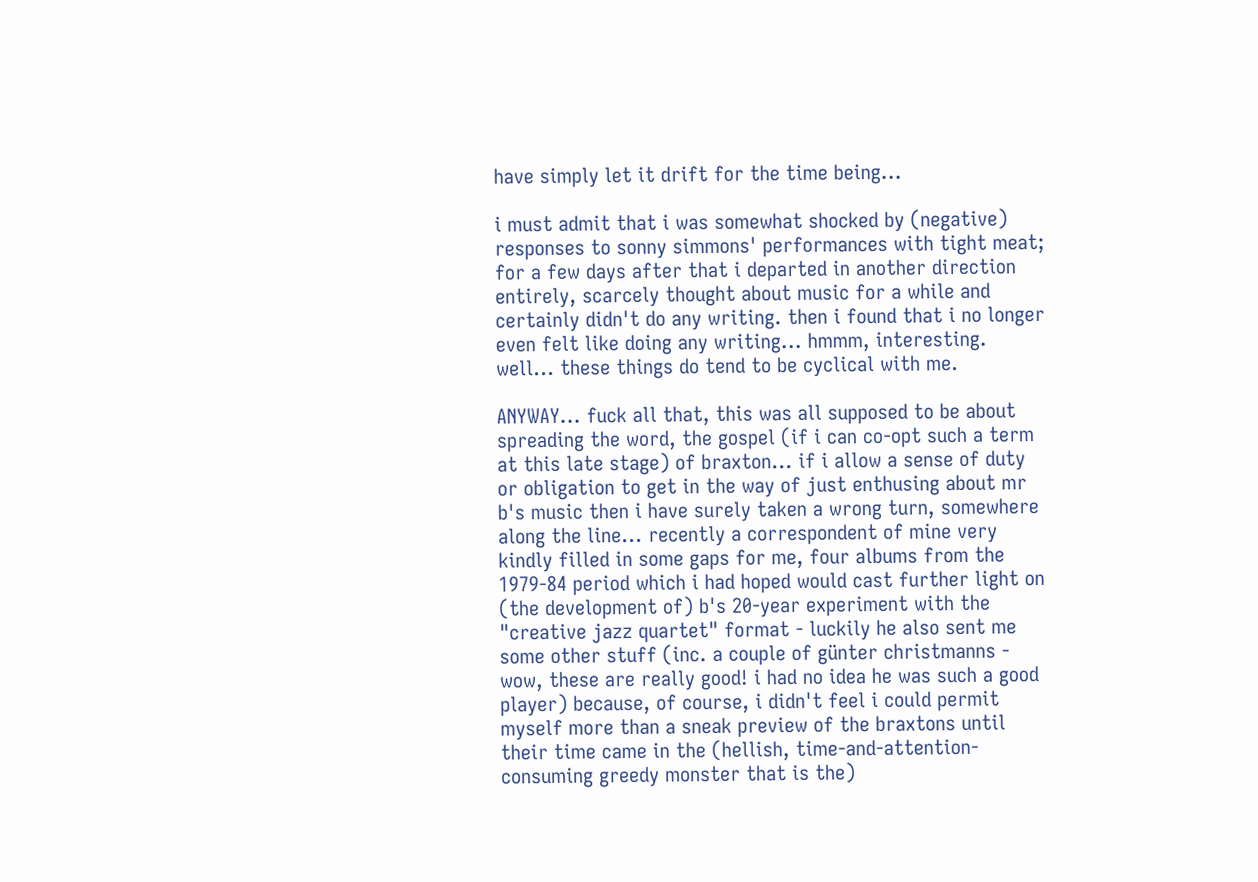have simply let it drift for the time being...

i must admit that i was somewhat shocked by (negative) responses to sonny simmons' performances with tight meat; for a few days after that i departed in another direction entirely, scarcely thought about music for a while and certainly didn't do any writing. then i found that i no longer even felt like doing any writing... hmmm, interesting. well... these things do tend to be cyclical with me.

ANYWAY... fuck all that, this was all supposed to be about spreading the word, the gospel (if i can co-opt such a term at this late stage) of braxton... if i allow a sense of duty or obligation to get in the way of just enthusing about mr b's music then i have surely taken a wrong turn, somewhere along the line... recently a correspondent of mine very kindly filled in some gaps for me, four albums from the 1979-84 period which i had hoped would cast further light on (the development of) b's 20-year experiment with the "creative jazz quartet" format - luckily he also sent me some other stuff (inc. a couple of günter christmanns - wow, these are really good! i had no idea he was such a good player) because, of course, i didn't feel i could permit myself more than a sneak preview of the braxtons until their time came in the (hellish, time-and-attention-consuming greedy monster that is the)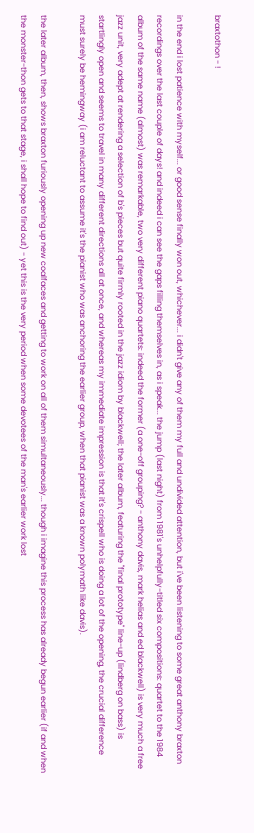braxtothon - !

in the end i lost patience with myself... or good sense finally won out, whichever... i didn't give any of them my full and undivided attention, but i've been listening to some great anthony braxton recordings over the last couple of days! and indeed i can see the gaps filling themselves in, as i speak... the jump (last night) from 1981's unhelpfully-titled six compositions: quartet to the 1984 album of the same name (almost) was remarkable, two very different piano quartets: indeed the former (a one-off grouping? - anthony davis, mark helias and ed blackwell) is very much a free jazz unit, very adept at rendering a selection of b's pieces but quite firmly rooted in the jazz idiom by blackwell; the later album, featuring the "final prototype" line-up (lindberg on bass) is startlingly open and seems to travel in many different directions all at once, and whereas my immediate impression is that it's crispell who is doing a lot of the opening, the crucial difference must surely be hemingway (i am reluctant to assume it's the pianist who was anchoring the earlier group, when that pianist was a known polymath like davis).

the later album, then, shows braxton furiously opening up new coalfaces and getting to work on all of them simultaneously... though i imagine this process has already begun earlier (if and when the monster-thon gets to that stage, i shall hope to find out) - yet this is the very period when some devotees of the man's earlier work lost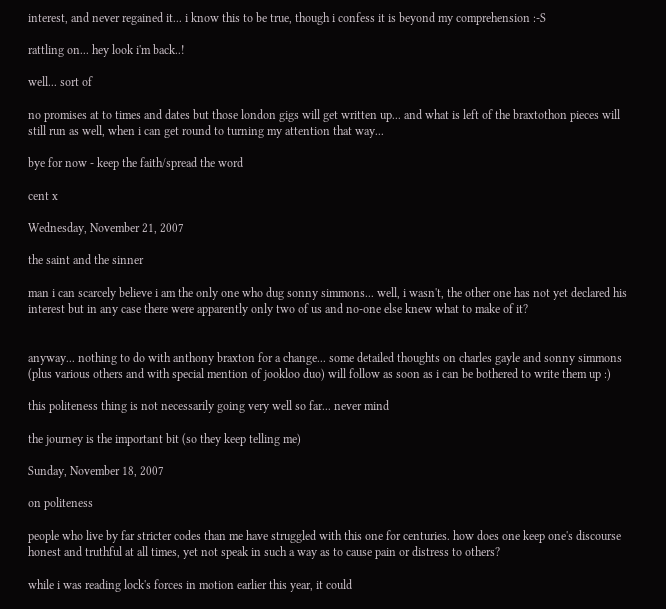interest, and never regained it... i know this to be true, though i confess it is beyond my comprehension :-S

rattling on... hey look i'm back..!

well... sort of

no promises at to times and dates but those london gigs will get written up... and what is left of the braxtothon pieces will still run as well, when i can get round to turning my attention that way...

bye for now - keep the faith/spread the word

cent x

Wednesday, November 21, 2007

the saint and the sinner

man i can scarcely believe i am the only one who dug sonny simmons... well, i wasn't, the other one has not yet declared his interest but in any case there were apparently only two of us and no-one else knew what to make of it?


anyway... nothing to do with anthony braxton for a change... some detailed thoughts on charles gayle and sonny simmons (plus various others and with special mention of jookloo duo) will follow as soon as i can be bothered to write them up :)

this politeness thing is not necessarily going very well so far... never mind

the journey is the important bit (so they keep telling me)

Sunday, November 18, 2007

on politeness

people who live by far stricter codes than me have struggled with this one for centuries. how does one keep one's discourse honest and truthful at all times, yet not speak in such a way as to cause pain or distress to others?

while i was reading lock's forces in motion earlier this year, it could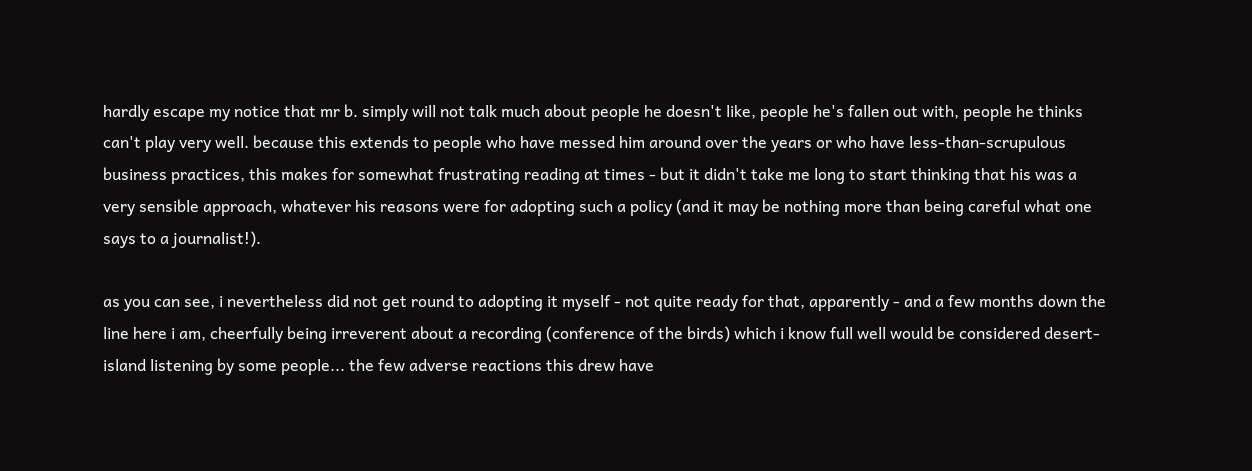hardly escape my notice that mr b. simply will not talk much about people he doesn't like, people he's fallen out with, people he thinks can't play very well. because this extends to people who have messed him around over the years or who have less-than-scrupulous business practices, this makes for somewhat frustrating reading at times - but it didn't take me long to start thinking that his was a very sensible approach, whatever his reasons were for adopting such a policy (and it may be nothing more than being careful what one says to a journalist!).

as you can see, i nevertheless did not get round to adopting it myself - not quite ready for that, apparently - and a few months down the line here i am, cheerfully being irreverent about a recording (conference of the birds) which i know full well would be considered desert-island listening by some people... the few adverse reactions this drew have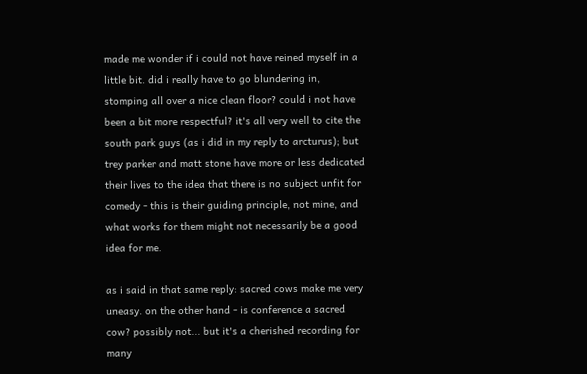made me wonder if i could not have reined myself in a little bit. did i really have to go blundering in, stomping all over a nice clean floor? could i not have been a bit more respectful? it's all very well to cite the south park guys (as i did in my reply to arcturus); but trey parker and matt stone have more or less dedicated their lives to the idea that there is no subject unfit for comedy - this is their guiding principle, not mine, and what works for them might not necessarily be a good idea for me.

as i said in that same reply: sacred cows make me very uneasy. on the other hand - is conference a sacred cow? possibly not... but it's a cherished recording for many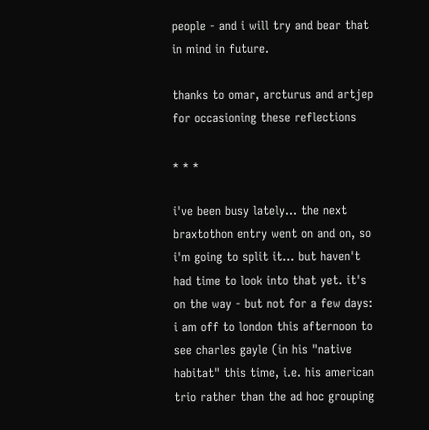people - and i will try and bear that in mind in future.

thanks to omar, arcturus and artjep for occasioning these reflections

* * *

i've been busy lately... the next braxtothon entry went on and on, so i'm going to split it... but haven't had time to look into that yet. it's on the way - but not for a few days: i am off to london this afternoon to see charles gayle (in his "native habitat" this time, i.e. his american trio rather than the ad hoc grouping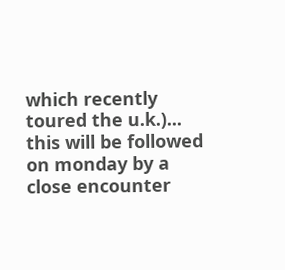which recently toured the u.k.)... this will be followed on monday by a close encounter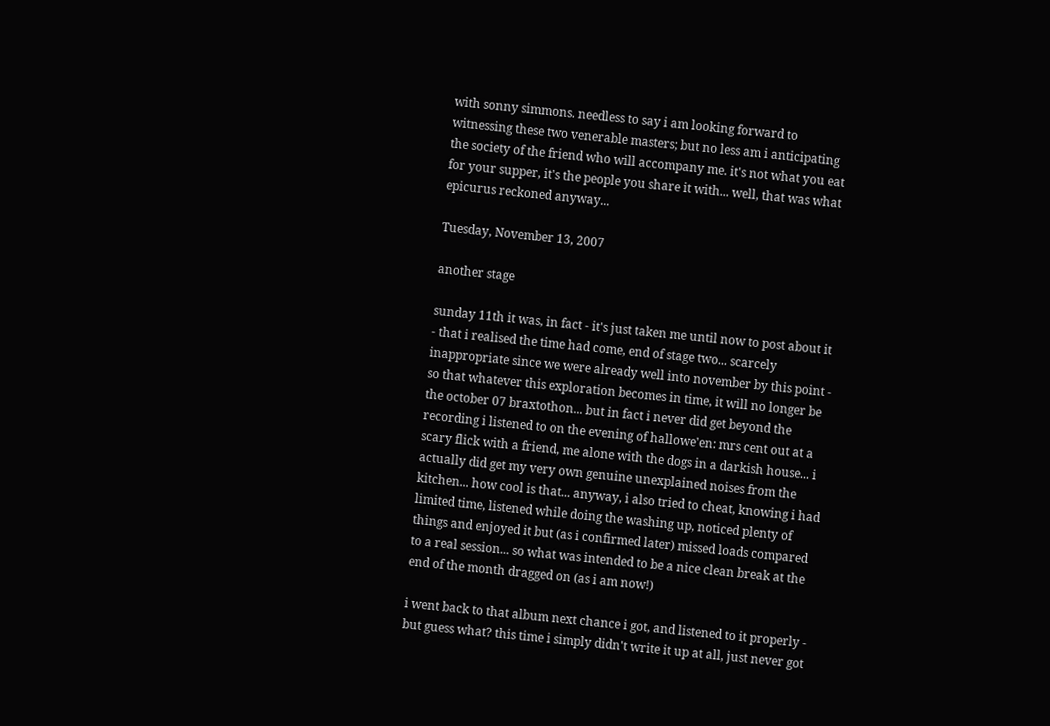with sonny simmons. needless to say i am looking forward to witnessing these two venerable masters; but no less am i anticipating the society of the friend who will accompany me. it's not what you eat for your supper, it's the people you share it with... well, that was what epicurus reckoned anyway...

Tuesday, November 13, 2007

another stage

sunday 11th it was, in fact - it's just taken me until now to post about it - that i realised the time had come, end of stage two... scarcely inappropriate since we were already well into november by this point - so that whatever this exploration becomes in time, it will no longer be the october 07 braxtothon... but in fact i never did get beyond the recording i listened to on the evening of hallowe'en: mrs cent out at a scary flick with a friend, me alone with the dogs in a darkish house... i actually did get my very own genuine unexplained noises from the kitchen... how cool is that... anyway, i also tried to cheat, knowing i had limited time, listened while doing the washing up, noticed plenty of things and enjoyed it but (as i confirmed later) missed loads compared to a real session... so what was intended to be a nice clean break at the end of the month dragged on (as i am now!)

i went back to that album next chance i got, and listened to it properly - but guess what? this time i simply didn't write it up at all, just never got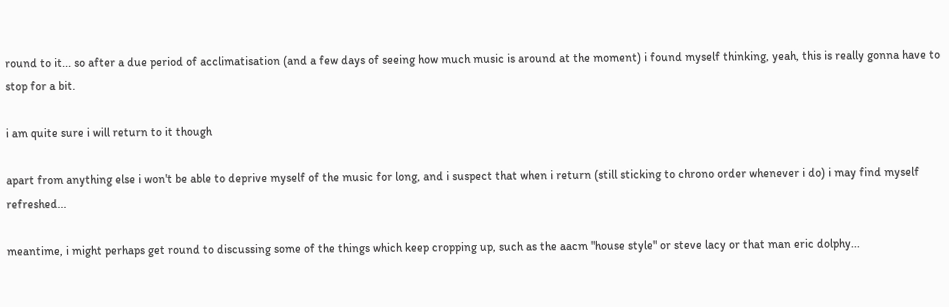round to it... so after a due period of acclimatisation (and a few days of seeing how much music is around at the moment) i found myself thinking, yeah, this is really gonna have to stop for a bit.

i am quite sure i will return to it though

apart from anything else i won't be able to deprive myself of the music for long, and i suspect that when i return (still sticking to chrono order whenever i do) i may find myself refreshed...

meantime, i might perhaps get round to discussing some of the things which keep cropping up, such as the aacm "house style" or steve lacy or that man eric dolphy...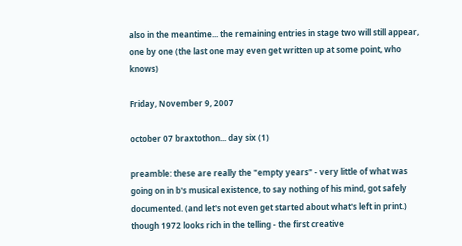also in the meantime... the remaining entries in stage two will still appear, one by one (the last one may even get written up at some point, who knows)

Friday, November 9, 2007

october 07 braxtothon... day six (1)

preamble: these are really the "empty years" - very little of what was going on in b's musical existence, to say nothing of his mind, got safely documented. (and let's not even get started about what's left in print.) though 1972 looks rich in the telling - the first creative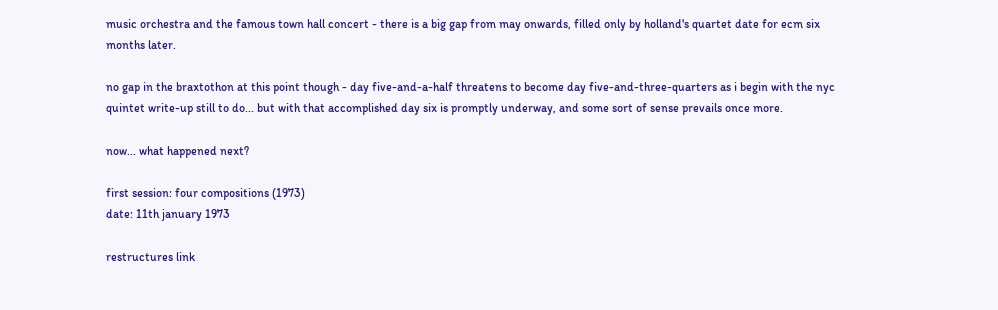music orchestra and the famous town hall concert - there is a big gap from may onwards, filled only by holland's quartet date for ecm six months later.

no gap in the braxtothon at this point though - day five-and-a-half threatens to become day five-and-three-quarters as i begin with the nyc quintet write-up still to do... but with that accomplished day six is promptly underway, and some sort of sense prevails once more.

now... what happened next?

first session: four compositions (1973)
date: 11th january 1973

restructures link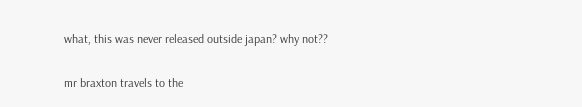what, this was never released outside japan? why not??

mr braxton travels to the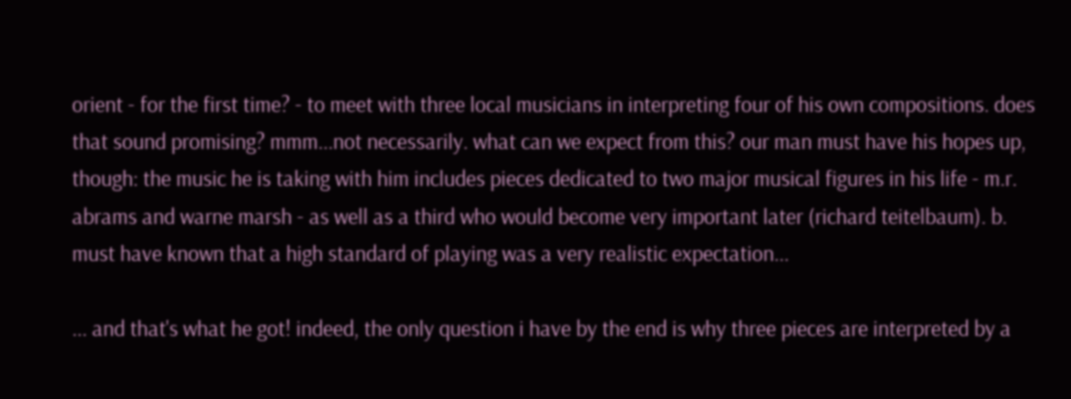orient - for the first time? - to meet with three local musicians in interpreting four of his own compositions. does that sound promising? mmm...not necessarily. what can we expect from this? our man must have his hopes up, though: the music he is taking with him includes pieces dedicated to two major musical figures in his life - m.r. abrams and warne marsh - as well as a third who would become very important later (richard teitelbaum). b. must have known that a high standard of playing was a very realistic expectation...

... and that's what he got! indeed, the only question i have by the end is why three pieces are interpreted by a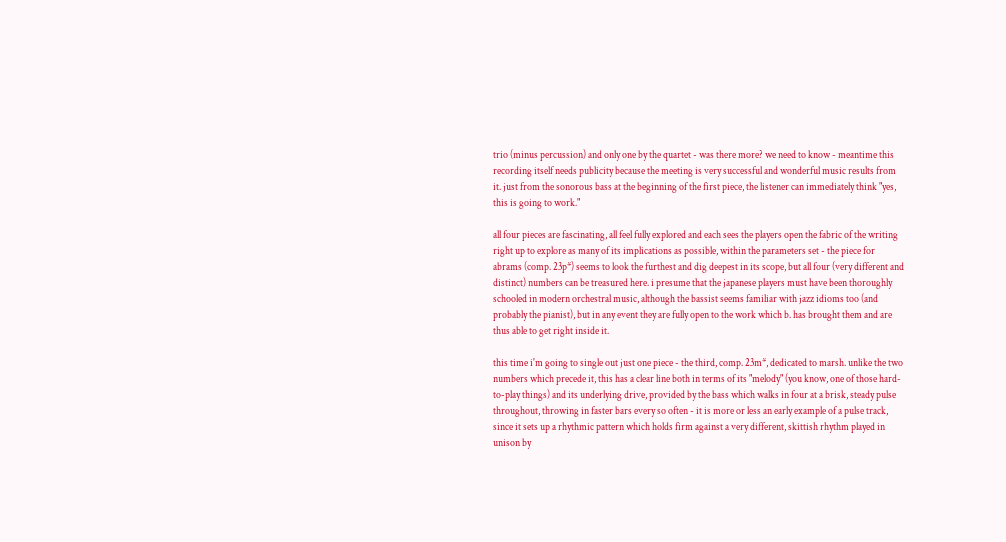trio (minus percussion) and only one by the quartet - was there more? we need to know - meantime this recording itself needs publicity because the meeting is very successful and wonderful music results from it. just from the sonorous bass at the beginning of the first piece, the listener can immediately think "yes, this is going to work."

all four pieces are fascinating, all feel fully explored and each sees the players open the fabric of the writing right up to explore as many of its implications as possible, within the parameters set - the piece for abrams (comp. 23p*) seems to look the furthest and dig deepest in its scope, but all four (very different and distinct) numbers can be treasured here. i presume that the japanese players must have been thoroughly schooled in modern orchestral music, although the bassist seems familiar with jazz idioms too (and probably the pianist), but in any event they are fully open to the work which b. has brought them and are thus able to get right inside it.

this time i'm going to single out just one piece - the third, comp. 23m*, dedicated to marsh. unlike the two numbers which precede it, this has a clear line both in terms of its "melody" (you know, one of those hard-to-play things) and its underlying drive, provided by the bass which walks in four at a brisk, steady pulse throughout, throwing in faster bars every so often - it is more or less an early example of a pulse track, since it sets up a rhythmic pattern which holds firm against a very different, skittish rhythm played in unison by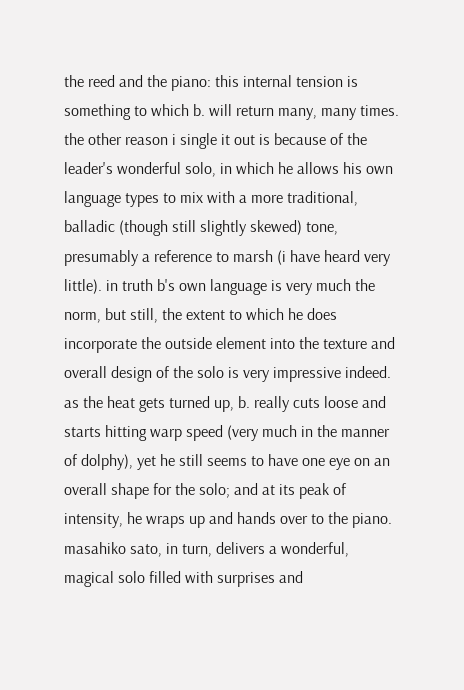the reed and the piano: this internal tension is something to which b. will return many, many times. the other reason i single it out is because of the leader's wonderful solo, in which he allows his own language types to mix with a more traditional, balladic (though still slightly skewed) tone, presumably a reference to marsh (i have heard very little). in truth b's own language is very much the norm, but still, the extent to which he does incorporate the outside element into the texture and overall design of the solo is very impressive indeed. as the heat gets turned up, b. really cuts loose and starts hitting warp speed (very much in the manner of dolphy), yet he still seems to have one eye on an overall shape for the solo; and at its peak of intensity, he wraps up and hands over to the piano. masahiko sato, in turn, delivers a wonderful, magical solo filled with surprises and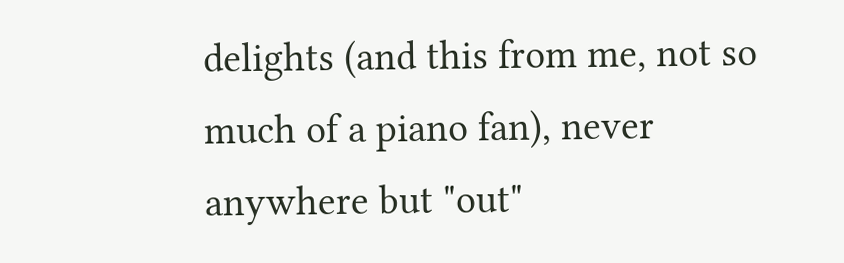delights (and this from me, not so much of a piano fan), never anywhere but "out"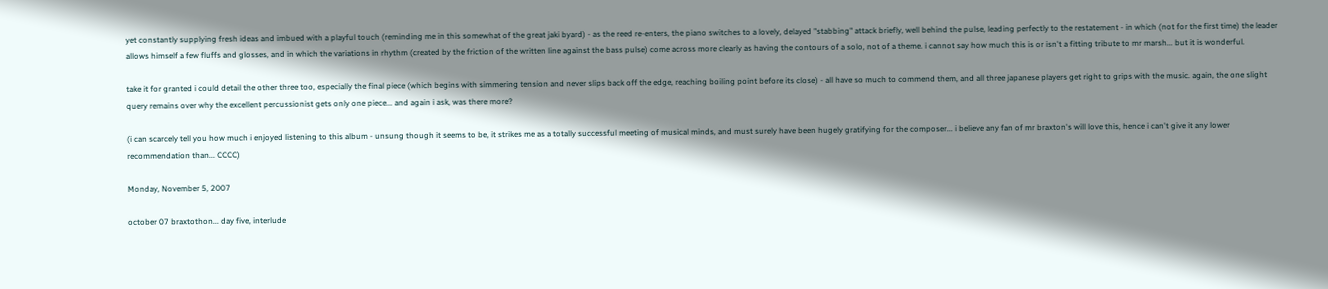yet constantly supplying fresh ideas and imbued with a playful touch (reminding me in this somewhat of the great jaki byard) - as the reed re-enters, the piano switches to a lovely, delayed "stabbing" attack briefly, well behind the pulse, leading perfectly to the restatement - in which (not for the first time) the leader allows himself a few fluffs and glosses, and in which the variations in rhythm (created by the friction of the written line against the bass pulse) come across more clearly as having the contours of a solo, not of a theme. i cannot say how much this is or isn't a fitting tribute to mr marsh... but it is wonderful.

take it for granted i could detail the other three too, especially the final piece (which begins with simmering tension and never slips back off the edge, reaching boiling point before its close) - all have so much to commend them, and all three japanese players get right to grips with the music. again, the one slight query remains over why the excellent percussionist gets only one piece... and again i ask, was there more?

(i can scarcely tell you how much i enjoyed listening to this album - unsung though it seems to be, it strikes me as a totally successful meeting of musical minds, and must surely have been hugely gratifying for the composer... i believe any fan of mr braxton's will love this, hence i can't give it any lower recommendation than... CCCC)

Monday, November 5, 2007

october 07 braxtothon... day five, interlude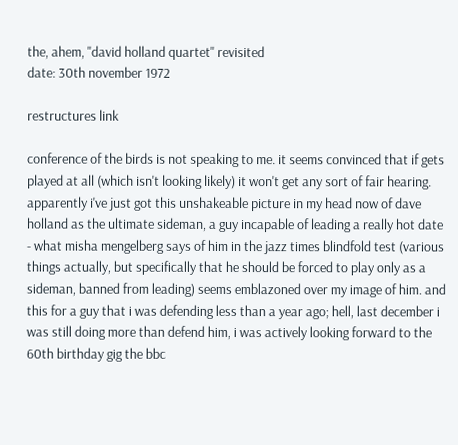the, ahem, "david holland quartet" revisited
date: 30th november 1972

restructures link

conference of the birds is not speaking to me. it seems convinced that if gets played at all (which isn't looking likely) it won't get any sort of fair hearing. apparently i've just got this unshakeable picture in my head now of dave holland as the ultimate sideman, a guy incapable of leading a really hot date - what misha mengelberg says of him in the jazz times blindfold test (various things actually, but specifically that he should be forced to play only as a sideman, banned from leading) seems emblazoned over my image of him. and this for a guy that i was defending less than a year ago; hell, last december i was still doing more than defend him, i was actively looking forward to the 60th birthday gig the bbc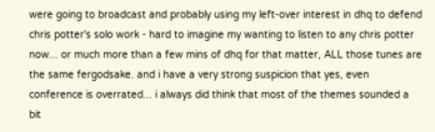were going to broadcast and probably using my left-over interest in dhq to defend chris potter's solo work - hard to imagine my wanting to listen to any chris potter now... or much more than a few mins of dhq for that matter, ALL those tunes are the same fergodsake. and i have a very strong suspicion that yes, even conference is overrated... i always did think that most of the themes sounded a bit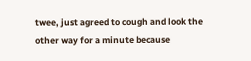twee, just agreed to cough and look the other way for a minute because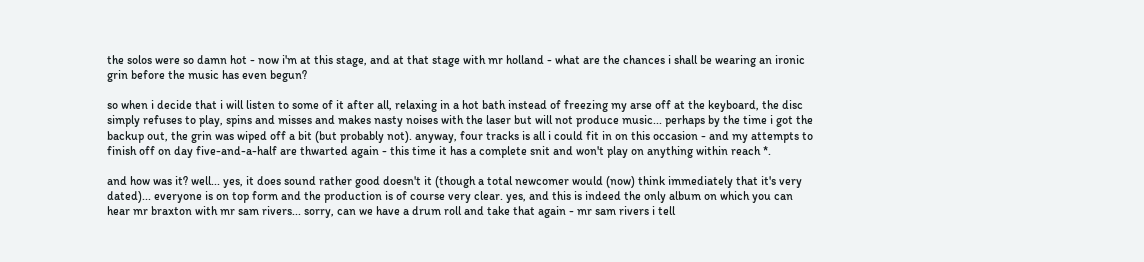the solos were so damn hot - now i'm at this stage, and at that stage with mr holland - what are the chances i shall be wearing an ironic grin before the music has even begun?

so when i decide that i will listen to some of it after all, relaxing in a hot bath instead of freezing my arse off at the keyboard, the disc simply refuses to play, spins and misses and makes nasty noises with the laser but will not produce music... perhaps by the time i got the backup out, the grin was wiped off a bit (but probably not). anyway, four tracks is all i could fit in on this occasion - and my attempts to finish off on day five-and-a-half are thwarted again - this time it has a complete snit and won't play on anything within reach *.

and how was it? well... yes, it does sound rather good doesn't it (though a total newcomer would (now) think immediately that it's very dated)... everyone is on top form and the production is of course very clear. yes, and this is indeed the only album on which you can hear mr braxton with mr sam rivers... sorry, can we have a drum roll and take that again - mr sam rivers i tell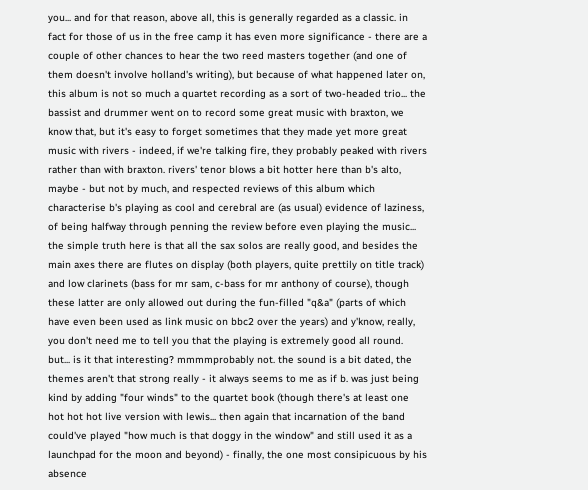you... and for that reason, above all, this is generally regarded as a classic. in fact for those of us in the free camp it has even more significance - there are a couple of other chances to hear the two reed masters together (and one of them doesn't involve holland's writing), but because of what happened later on, this album is not so much a quartet recording as a sort of two-headed trio... the bassist and drummer went on to record some great music with braxton, we know that, but it's easy to forget sometimes that they made yet more great music with rivers - indeed, if we're talking fire, they probably peaked with rivers rather than with braxton. rivers' tenor blows a bit hotter here than b's alto, maybe - but not by much, and respected reviews of this album which characterise b's playing as cool and cerebral are (as usual) evidence of laziness, of being halfway through penning the review before even playing the music... the simple truth here is that all the sax solos are really good, and besides the main axes there are flutes on display (both players, quite prettily on title track) and low clarinets (bass for mr sam, c-bass for mr anthony of course), though these latter are only allowed out during the fun-filled "q&a" (parts of which have even been used as link music on bbc2 over the years) and y'know, really, you don't need me to tell you that the playing is extremely good all round. but... is it that interesting? mmmmprobably not. the sound is a bit dated, the themes aren't that strong really - it always seems to me as if b. was just being kind by adding "four winds" to the quartet book (though there's at least one hot hot hot live version with lewis... then again that incarnation of the band could've played "how much is that doggy in the window" and still used it as a launchpad for the moon and beyond) - finally, the one most consipicuous by his absence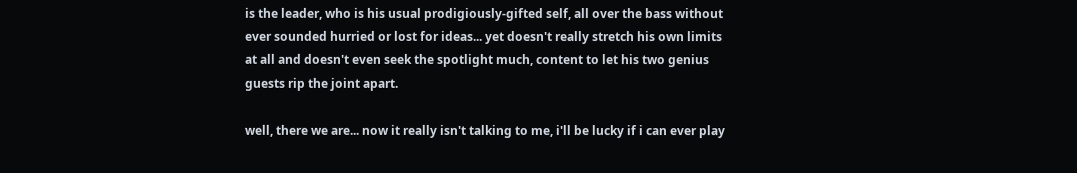is the leader, who is his usual prodigiously-gifted self, all over the bass without ever sounded hurried or lost for ideas... yet doesn't really stretch his own limits at all and doesn't even seek the spotlight much, content to let his two genius guests rip the joint apart.

well, there we are... now it really isn't talking to me, i'll be lucky if i can ever play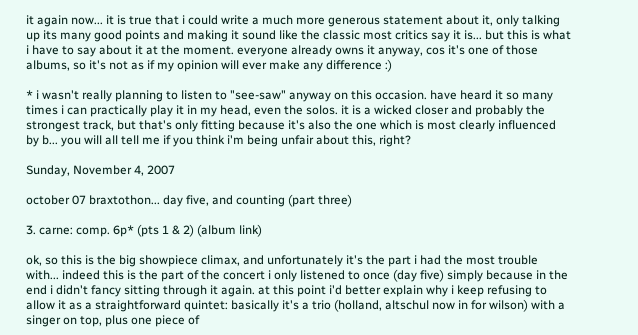it again now... it is true that i could write a much more generous statement about it, only talking up its many good points and making it sound like the classic most critics say it is... but this is what i have to say about it at the moment. everyone already owns it anyway, cos it's one of those albums, so it's not as if my opinion will ever make any difference :)

* i wasn't really planning to listen to "see-saw" anyway on this occasion. have heard it so many times i can practically play it in my head, even the solos. it is a wicked closer and probably the strongest track, but that's only fitting because it's also the one which is most clearly influenced by b... you will all tell me if you think i'm being unfair about this, right?

Sunday, November 4, 2007

october 07 braxtothon... day five, and counting (part three)

3. carne: comp. 6p* (pts 1 & 2) (album link)

ok, so this is the big showpiece climax, and unfortunately it's the part i had the most trouble with... indeed this is the part of the concert i only listened to once (day five) simply because in the end i didn't fancy sitting through it again. at this point i'd better explain why i keep refusing to allow it as a straightforward quintet: basically it's a trio (holland, altschul now in for wilson) with a singer on top, plus one piece of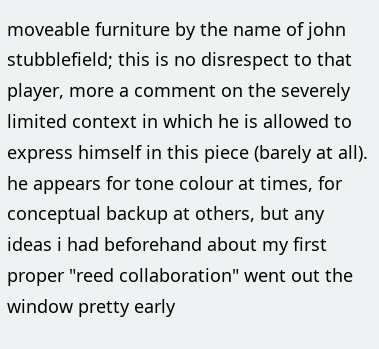moveable furniture by the name of john stubblefield; this is no disrespect to that player, more a comment on the severely limited context in which he is allowed to express himself in this piece (barely at all). he appears for tone colour at times, for conceptual backup at others, but any ideas i had beforehand about my first proper "reed collaboration" went out the window pretty early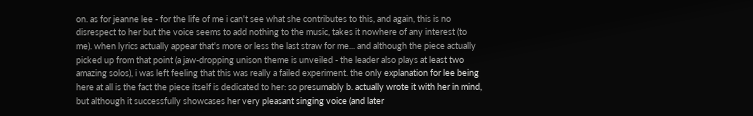on. as for jeanne lee - for the life of me i can't see what she contributes to this, and again, this is no disrespect to her but the voice seems to add nothing to the music, takes it nowhere of any interest (to me). when lyrics actually appear that's more or less the last straw for me... and although the piece actually picked up from that point (a jaw-dropping unison theme is unveiled - the leader also plays at least two amazing solos), i was left feeling that this was really a failed experiment. the only explanation for lee being here at all is the fact the piece itself is dedicated to her: so presumably b. actually wrote it with her in mind, but although it successfully showcases her very pleasant singing voice (and later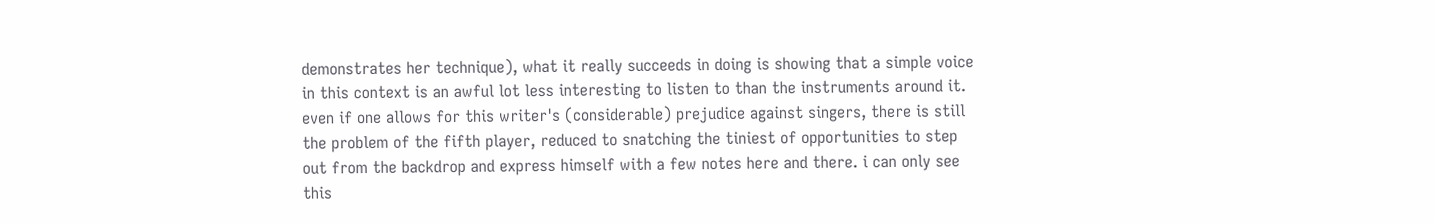demonstrates her technique), what it really succeeds in doing is showing that a simple voice in this context is an awful lot less interesting to listen to than the instruments around it. even if one allows for this writer's (considerable) prejudice against singers, there is still the problem of the fifth player, reduced to snatching the tiniest of opportunities to step out from the backdrop and express himself with a few notes here and there. i can only see this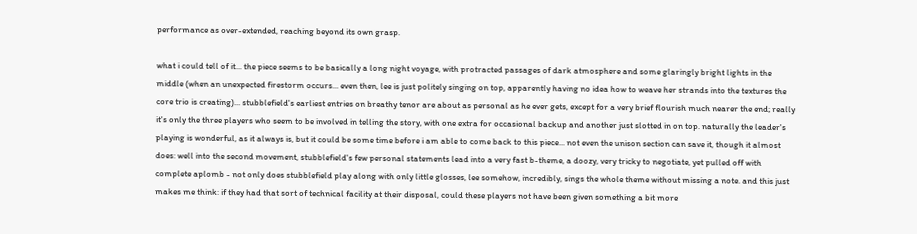performance as over-extended, reaching beyond its own grasp.

what i could tell of it... the piece seems to be basically a long night voyage, with protracted passages of dark atmosphere and some glaringly bright lights in the middle (when an unexpected firestorm occurs... even then, lee is just politely singing on top, apparently having no idea how to weave her strands into the textures the core trio is creating)... stubblefield's earliest entries on breathy tenor are about as personal as he ever gets, except for a very brief flourish much nearer the end; really it's only the three players who seem to be involved in telling the story, with one extra for occasional backup and another just slotted in on top. naturally the leader's playing is wonderful, as it always is, but it could be some time before i am able to come back to this piece... not even the unison section can save it, though it almost does: well into the second movement, stubblefield's few personal statements lead into a very fast b-theme, a doozy, very tricky to negotiate, yet pulled off with complete aplomb - not only does stubblefield play along with only little glosses, lee somehow, incredibly, sings the whole theme without missing a note. and this just makes me think: if they had that sort of technical facility at their disposal, could these players not have been given something a bit more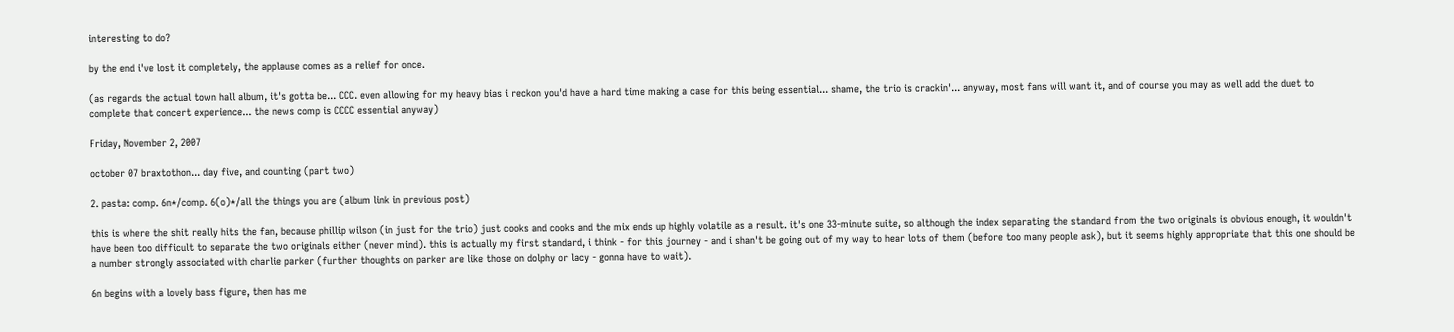interesting to do?

by the end i've lost it completely, the applause comes as a relief for once.

(as regards the actual town hall album, it's gotta be... CCC. even allowing for my heavy bias i reckon you'd have a hard time making a case for this being essential... shame, the trio is crackin'... anyway, most fans will want it, and of course you may as well add the duet to complete that concert experience... the news comp is CCCC essential anyway)

Friday, November 2, 2007

october 07 braxtothon... day five, and counting (part two)

2. pasta: comp. 6n*/comp. 6(o)*/all the things you are (album link in previous post)

this is where the shit really hits the fan, because phillip wilson (in just for the trio) just cooks and cooks and the mix ends up highly volatile as a result. it's one 33-minute suite, so although the index separating the standard from the two originals is obvious enough, it wouldn't have been too difficult to separate the two originals either (never mind). this is actually my first standard, i think - for this journey - and i shan't be going out of my way to hear lots of them (before too many people ask), but it seems highly appropriate that this one should be a number strongly associated with charlie parker (further thoughts on parker are like those on dolphy or lacy - gonna have to wait).

6n begins with a lovely bass figure, then has me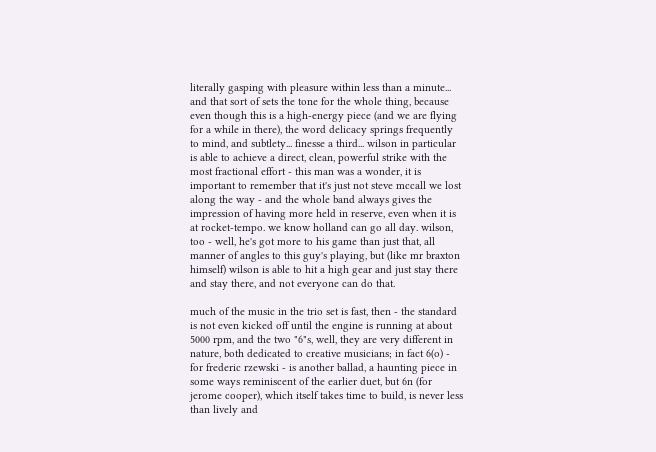literally gasping with pleasure within less than a minute... and that sort of sets the tone for the whole thing, because even though this is a high-energy piece (and we are flying for a while in there), the word delicacy springs frequently to mind, and subtlety... finesse a third... wilson in particular is able to achieve a direct, clean, powerful strike with the most fractional effort - this man was a wonder, it is important to remember that it's just not steve mccall we lost along the way - and the whole band always gives the impression of having more held in reserve, even when it is at rocket-tempo. we know holland can go all day. wilson, too - well, he's got more to his game than just that, all manner of angles to this guy's playing, but (like mr braxton himself) wilson is able to hit a high gear and just stay there and stay there, and not everyone can do that.

much of the music in the trio set is fast, then - the standard is not even kicked off until the engine is running at about 5000 rpm, and the two "6"s, well, they are very different in nature, both dedicated to creative musicians; in fact 6(o) - for frederic rzewski - is another ballad, a haunting piece in some ways reminiscent of the earlier duet, but 6n (for jerome cooper), which itself takes time to build, is never less than lively and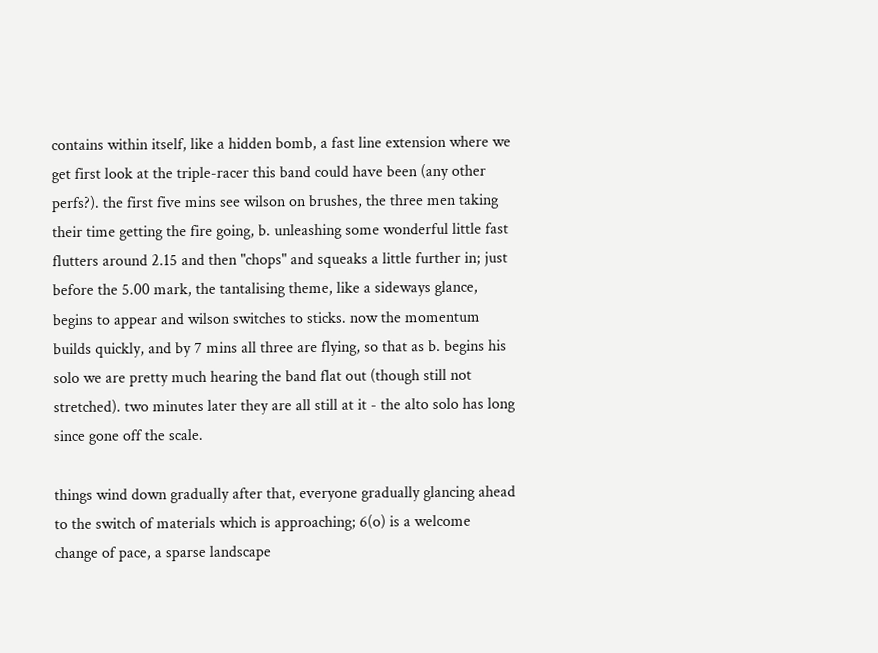contains within itself, like a hidden bomb, a fast line extension where we get first look at the triple-racer this band could have been (any other perfs?). the first five mins see wilson on brushes, the three men taking their time getting the fire going, b. unleashing some wonderful little fast flutters around 2.15 and then "chops" and squeaks a little further in; just before the 5.00 mark, the tantalising theme, like a sideways glance, begins to appear and wilson switches to sticks. now the momentum builds quickly, and by 7 mins all three are flying, so that as b. begins his solo we are pretty much hearing the band flat out (though still not stretched). two minutes later they are all still at it - the alto solo has long since gone off the scale.

things wind down gradually after that, everyone gradually glancing ahead to the switch of materials which is approaching; 6(o) is a welcome change of pace, a sparse landscape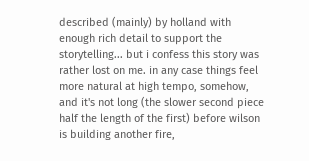described (mainly) by holland with enough rich detail to support the storytelling... but i confess this story was rather lost on me. in any case things feel more natural at high tempo, somehow, and it's not long (the slower second piece half the length of the first) before wilson is building another fire,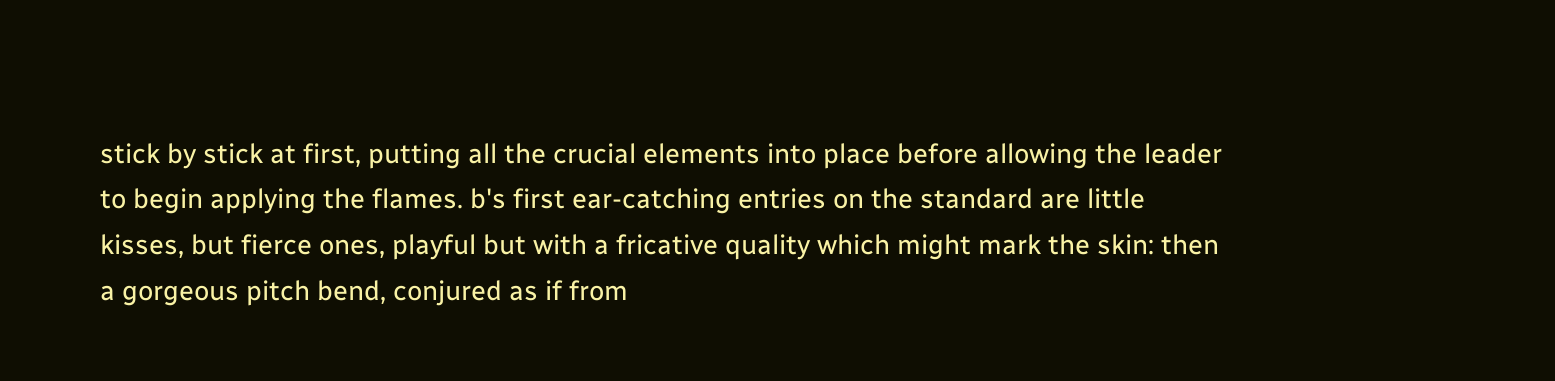stick by stick at first, putting all the crucial elements into place before allowing the leader to begin applying the flames. b's first ear-catching entries on the standard are little kisses, but fierce ones, playful but with a fricative quality which might mark the skin: then a gorgeous pitch bend, conjured as if from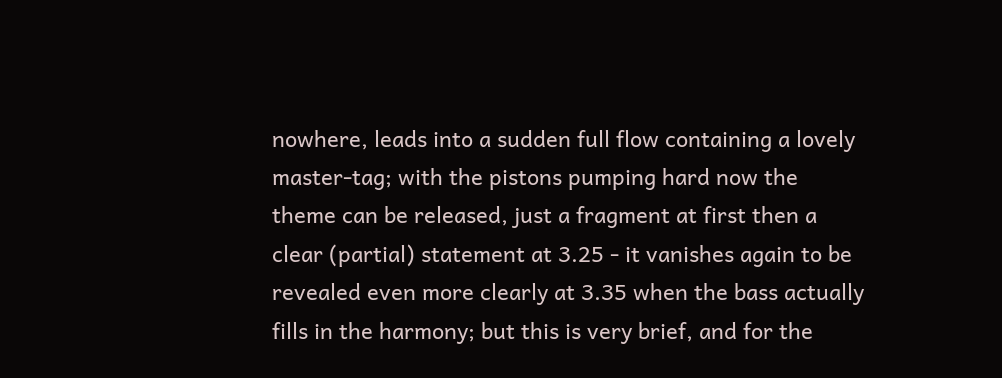nowhere, leads into a sudden full flow containing a lovely master-tag; with the pistons pumping hard now the theme can be released, just a fragment at first then a clear (partial) statement at 3.25 - it vanishes again to be revealed even more clearly at 3.35 when the bass actually fills in the harmony; but this is very brief, and for the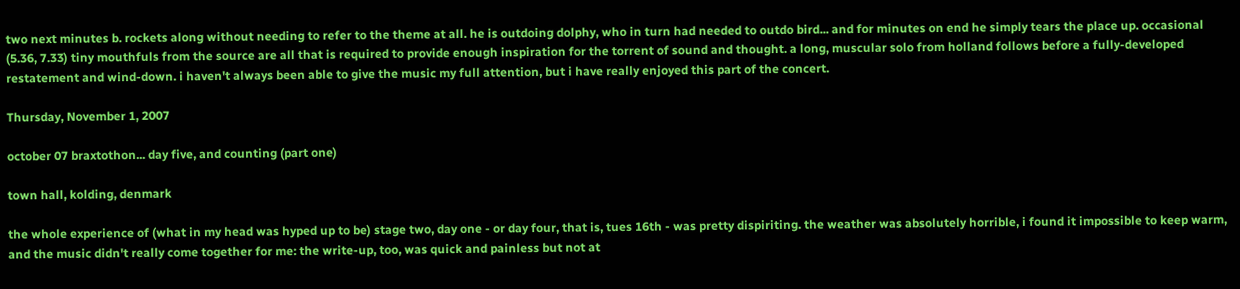two next minutes b. rockets along without needing to refer to the theme at all. he is outdoing dolphy, who in turn had needed to outdo bird... and for minutes on end he simply tears the place up. occasional (5.36, 7.33) tiny mouthfuls from the source are all that is required to provide enough inspiration for the torrent of sound and thought. a long, muscular solo from holland follows before a fully-developed restatement and wind-down. i haven't always been able to give the music my full attention, but i have really enjoyed this part of the concert.

Thursday, November 1, 2007

october 07 braxtothon... day five, and counting (part one)

town hall, kolding, denmark

the whole experience of (what in my head was hyped up to be) stage two, day one - or day four, that is, tues 16th - was pretty dispiriting. the weather was absolutely horrible, i found it impossible to keep warm, and the music didn't really come together for me: the write-up, too, was quick and painless but not at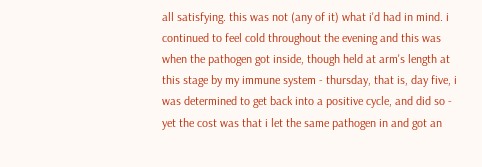all satisfying. this was not (any of it) what i'd had in mind. i continued to feel cold throughout the evening and this was when the pathogen got inside, though held at arm's length at this stage by my immune system - thursday, that is, day five, i was determined to get back into a positive cycle, and did so - yet the cost was that i let the same pathogen in and got an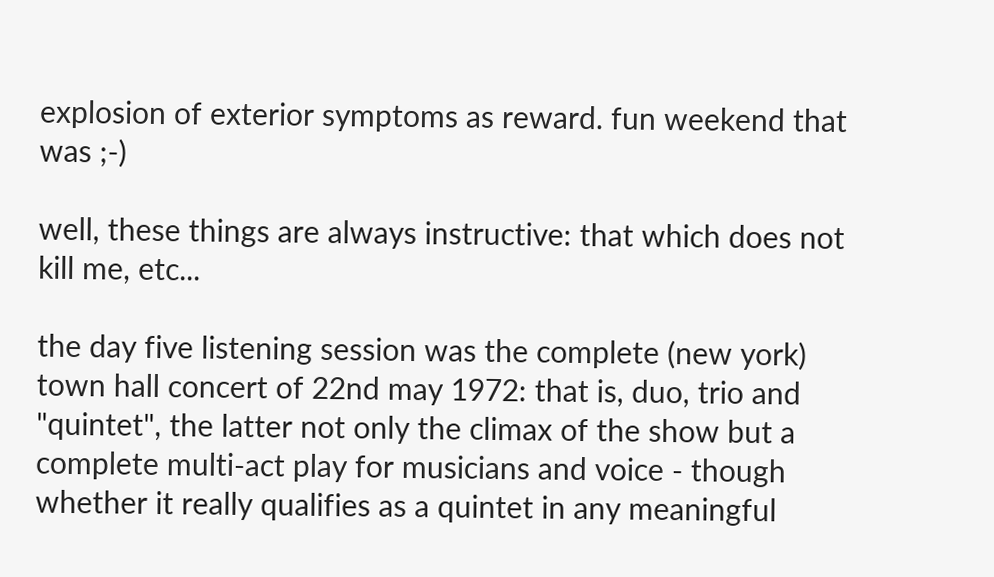explosion of exterior symptoms as reward. fun weekend that was ;-)

well, these things are always instructive: that which does not kill me, etc...

the day five listening session was the complete (new york) town hall concert of 22nd may 1972: that is, duo, trio and "quintet", the latter not only the climax of the show but a complete multi-act play for musicians and voice - though whether it really qualifies as a quintet in any meaningful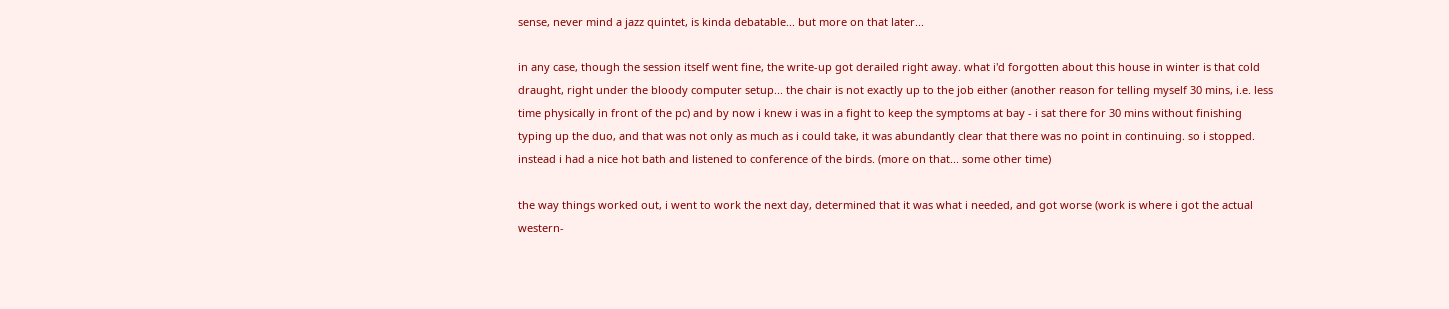sense, never mind a jazz quintet, is kinda debatable... but more on that later...

in any case, though the session itself went fine, the write-up got derailed right away. what i'd forgotten about this house in winter is that cold draught, right under the bloody computer setup... the chair is not exactly up to the job either (another reason for telling myself 30 mins, i.e. less time physically in front of the pc) and by now i knew i was in a fight to keep the symptoms at bay - i sat there for 30 mins without finishing typing up the duo, and that was not only as much as i could take, it was abundantly clear that there was no point in continuing. so i stopped. instead i had a nice hot bath and listened to conference of the birds. (more on that... some other time)

the way things worked out, i went to work the next day, determined that it was what i needed, and got worse (work is where i got the actual western-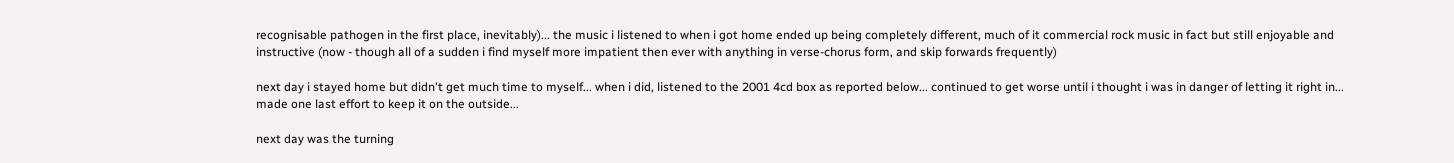recognisable pathogen in the first place, inevitably)... the music i listened to when i got home ended up being completely different, much of it commercial rock music in fact but still enjoyable and instructive (now - though all of a sudden i find myself more impatient then ever with anything in verse-chorus form, and skip forwards frequently)

next day i stayed home but didn't get much time to myself... when i did, listened to the 2001 4cd box as reported below... continued to get worse until i thought i was in danger of letting it right in... made one last effort to keep it on the outside...

next day was the turning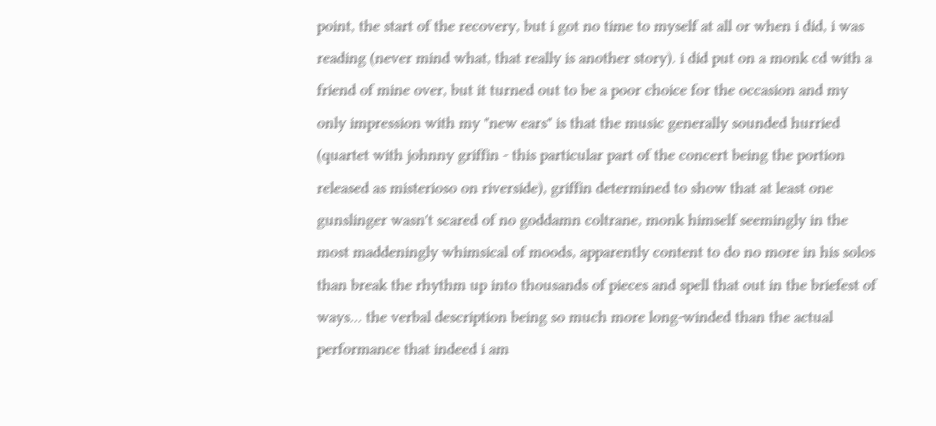point, the start of the recovery, but i got no time to myself at all or when i did, i was reading (never mind what, that really is another story). i did put on a monk cd with a friend of mine over, but it turned out to be a poor choice for the occasion and my only impression with my "new ears" is that the music generally sounded hurried (quartet with johnny griffin - this particular part of the concert being the portion released as misterioso on riverside), griffin determined to show that at least one gunslinger wasn't scared of no goddamn coltrane, monk himself seemingly in the most maddeningly whimsical of moods, apparently content to do no more in his solos than break the rhythm up into thousands of pieces and spell that out in the briefest of ways... the verbal description being so much more long-winded than the actual performance that indeed i am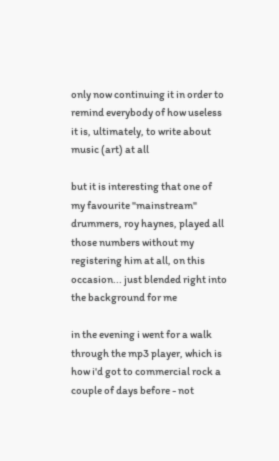only now continuing it in order to remind everybody of how useless it is, ultimately, to write about music (art) at all

but it is interesting that one of my favourite "mainstream" drummers, roy haynes, played all those numbers without my registering him at all, on this occasion... just blended right into the background for me

in the evening i went for a walk through the mp3 player, which is how i'd got to commercial rock a couple of days before - not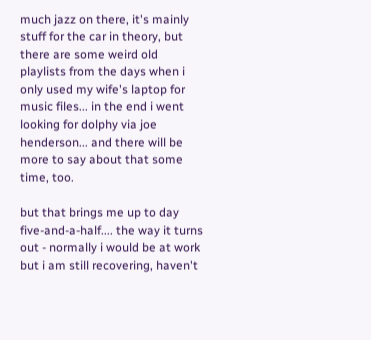much jazz on there, it's mainly stuff for the car in theory, but there are some weird old playlists from the days when i only used my wife's laptop for music files... in the end i went looking for dolphy via joe henderson... and there will be more to say about that some time, too.

but that brings me up to day five-and-a-half.... the way it turns out - normally i would be at work but i am still recovering, haven't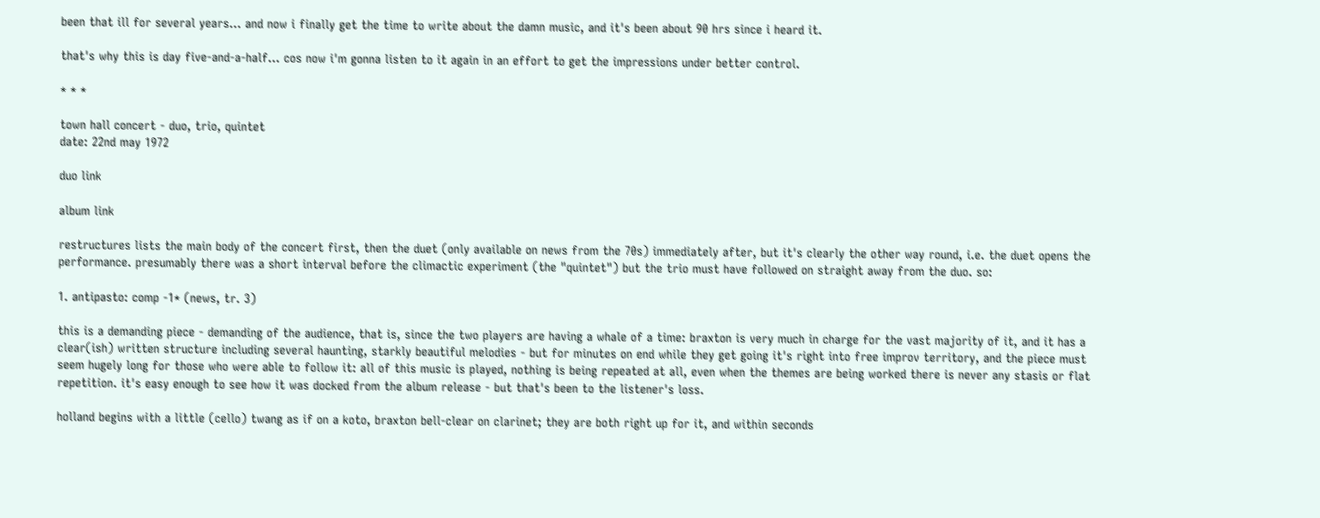been that ill for several years... and now i finally get the time to write about the damn music, and it's been about 90 hrs since i heard it.

that's why this is day five-and-a-half... cos now i'm gonna listen to it again in an effort to get the impressions under better control.

* * *

town hall concert - duo, trio, quintet
date: 22nd may 1972

duo link

album link

restructures lists the main body of the concert first, then the duet (only available on news from the 70s) immediately after, but it's clearly the other way round, i.e. the duet opens the performance. presumably there was a short interval before the climactic experiment (the "quintet") but the trio must have followed on straight away from the duo. so:

1. antipasto: comp -1* (news, tr. 3)

this is a demanding piece - demanding of the audience, that is, since the two players are having a whale of a time: braxton is very much in charge for the vast majority of it, and it has a clear(ish) written structure including several haunting, starkly beautiful melodies - but for minutes on end while they get going it's right into free improv territory, and the piece must seem hugely long for those who were able to follow it: all of this music is played, nothing is being repeated at all, even when the themes are being worked there is never any stasis or flat repetition. it's easy enough to see how it was docked from the album release - but that's been to the listener's loss.

holland begins with a little (cello) twang as if on a koto, braxton bell-clear on clarinet; they are both right up for it, and within seconds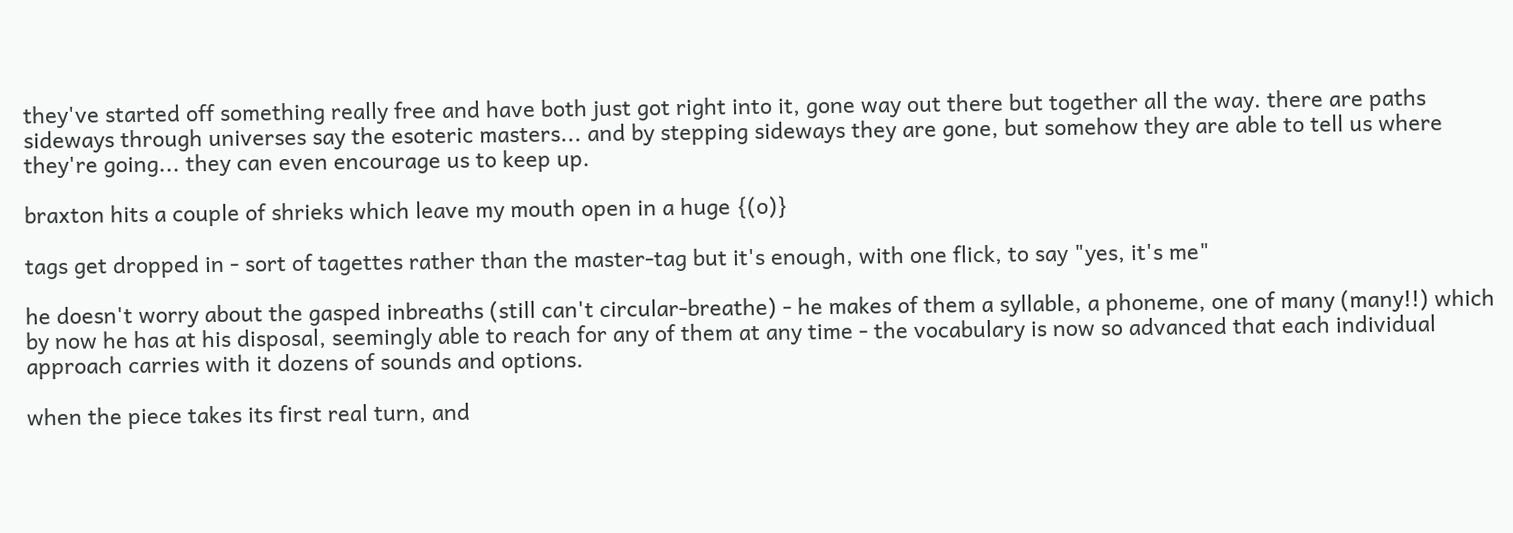they've started off something really free and have both just got right into it, gone way out there but together all the way. there are paths sideways through universes say the esoteric masters... and by stepping sideways they are gone, but somehow they are able to tell us where they're going... they can even encourage us to keep up.

braxton hits a couple of shrieks which leave my mouth open in a huge {(o)}

tags get dropped in - sort of tagettes rather than the master-tag but it's enough, with one flick, to say "yes, it's me"

he doesn't worry about the gasped inbreaths (still can't circular-breathe) - he makes of them a syllable, a phoneme, one of many (many!!) which by now he has at his disposal, seemingly able to reach for any of them at any time - the vocabulary is now so advanced that each individual approach carries with it dozens of sounds and options.

when the piece takes its first real turn, and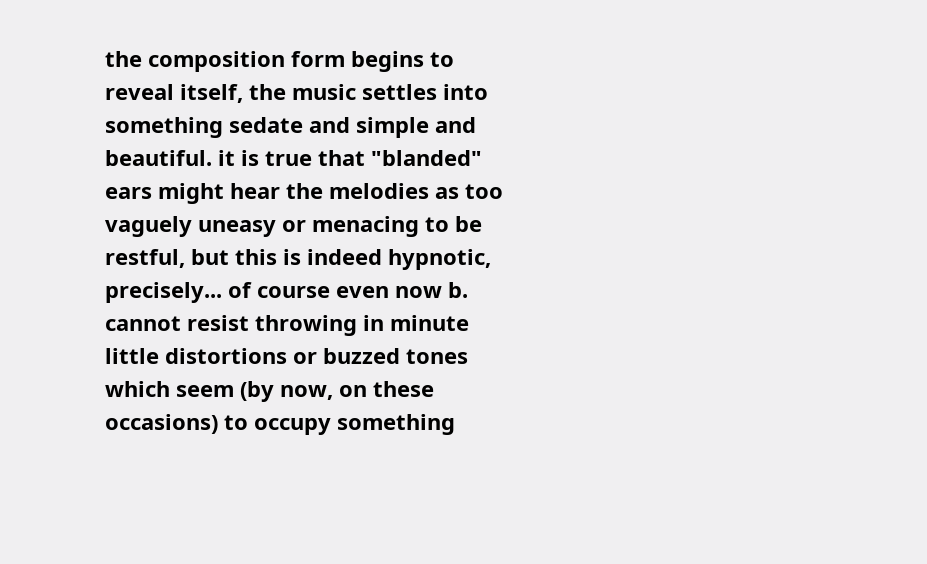the composition form begins to reveal itself, the music settles into something sedate and simple and beautiful. it is true that "blanded" ears might hear the melodies as too vaguely uneasy or menacing to be restful, but this is indeed hypnotic, precisely... of course even now b. cannot resist throwing in minute little distortions or buzzed tones which seem (by now, on these occasions) to occupy something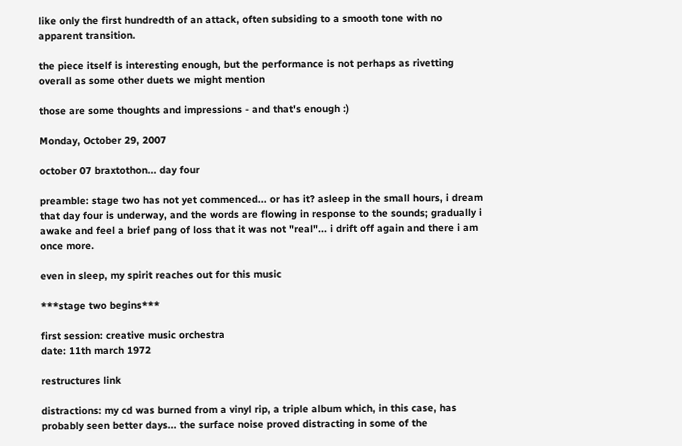like only the first hundredth of an attack, often subsiding to a smooth tone with no apparent transition.

the piece itself is interesting enough, but the performance is not perhaps as rivetting overall as some other duets we might mention

those are some thoughts and impressions - and that's enough :)

Monday, October 29, 2007

october 07 braxtothon... day four

preamble: stage two has not yet commenced... or has it? asleep in the small hours, i dream that day four is underway, and the words are flowing in response to the sounds; gradually i awake and feel a brief pang of loss that it was not "real"... i drift off again and there i am once more.

even in sleep, my spirit reaches out for this music

***stage two begins***

first session: creative music orchestra
date: 11th march 1972

restructures link

distractions: my cd was burned from a vinyl rip, a triple album which, in this case, has probably seen better days... the surface noise proved distracting in some of the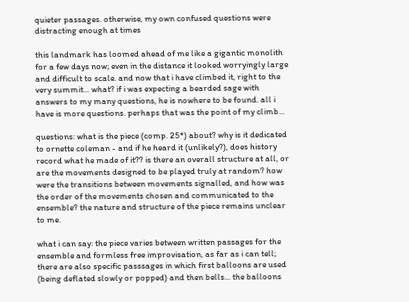quieter passages. otherwise, my own confused questions were distracting enough at times

this landmark has loomed ahead of me like a gigantic monolith for a few days now; even in the distance it looked worryingly large and difficult to scale. and now that i have climbed it, right to the very summit... what? if i was expecting a bearded sage with answers to my many questions, he is nowhere to be found. all i have is more questions. perhaps that was the point of my climb...

questions: what is the piece (comp. 25*) about? why is it dedicated to ornette coleman - and if he heard it (unlikely?), does history record what he made of it?? is there an overall structure at all, or are the movements designed to be played truly at random? how were the transitions between movements signalled, and how was the order of the movements chosen and communicated to the ensemble? the nature and structure of the piece remains unclear to me.

what i can say: the piece varies between written passages for the ensemble and formless free improvisation, as far as i can tell; there are also specific passsages in which first balloons are used (being deflated slowly or popped) and then bells... the balloons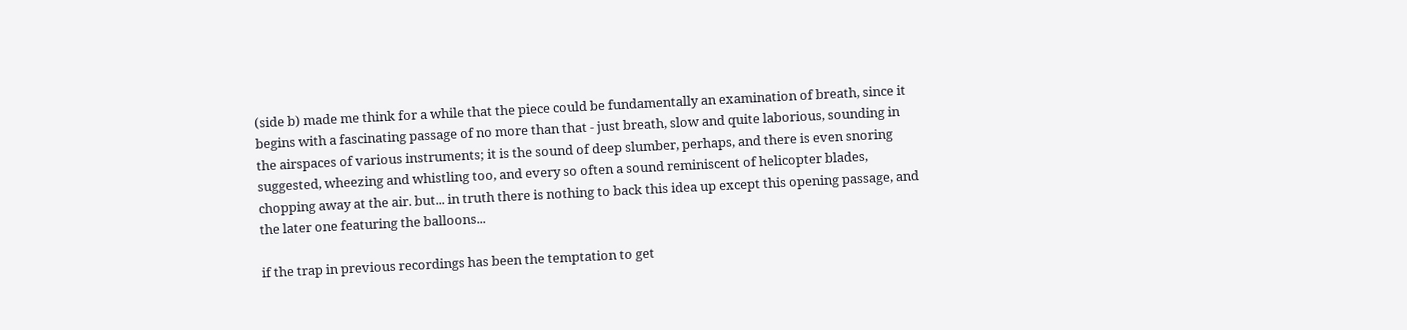(side b) made me think for a while that the piece could be fundamentally an examination of breath, since it begins with a fascinating passage of no more than that - just breath, slow and quite laborious, sounding in the airspaces of various instruments; it is the sound of deep slumber, perhaps, and there is even snoring suggested, wheezing and whistling too, and every so often a sound reminiscent of helicopter blades, chopping away at the air. but... in truth there is nothing to back this idea up except this opening passage, and the later one featuring the balloons...

if the trap in previous recordings has been the temptation to get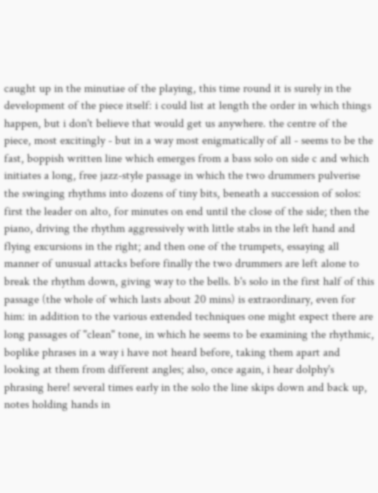caught up in the minutiae of the playing, this time round it is surely in the development of the piece itself: i could list at length the order in which things happen, but i don't believe that would get us anywhere. the centre of the piece, most excitingly - but in a way most enigmatically of all - seems to be the fast, boppish written line which emerges from a bass solo on side c and which initiates a long, free jazz-style passage in which the two drummers pulverise the swinging rhythms into dozens of tiny bits, beneath a succession of solos: first the leader on alto, for minutes on end until the close of the side; then the piano, driving the rhythm aggressively with little stabs in the left hand and flying excursions in the right; and then one of the trumpets, essaying all manner of unusual attacks before finally the two drummers are left alone to break the rhythm down, giving way to the bells. b's solo in the first half of this passage (the whole of which lasts about 20 mins) is extraordinary, even for him: in addition to the various extended techniques one might expect there are long passages of "clean" tone, in which he seems to be examining the rhythmic, boplike phrases in a way i have not heard before, taking them apart and looking at them from different angles; also, once again, i hear dolphy's phrasing here! several times early in the solo the line skips down and back up, notes holding hands in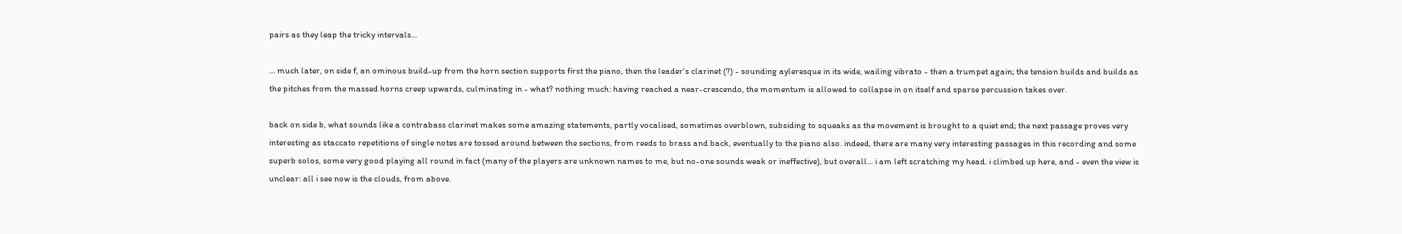pairs as they leap the tricky intervals...

... much later, on side f, an ominous build-up from the horn section supports first the piano, then the leader's clarinet (?) - sounding ayleresque in its wide, wailing vibrato - then a trumpet again; the tension builds and builds as the pitches from the massed horns creep upwards, culminating in - what? nothing much: having reached a near-crescendo, the momentum is allowed to collapse in on itself and sparse percussion takes over.

back on side b, what sounds like a contrabass clarinet makes some amazing statements, partly vocalised, sometimes overblown, subsiding to squeaks as the movement is brought to a quiet end; the next passage proves very interesting as staccato repetitions of single notes are tossed around between the sections, from reeds to brass and back, eventually to the piano also. indeed, there are many very interesting passages in this recording and some superb solos, some very good playing all round in fact (many of the players are unknown names to me, but no-one sounds weak or ineffective), but overall... i am left scratching my head. i climbed up here, and - even the view is unclear: all i see now is the clouds, from above.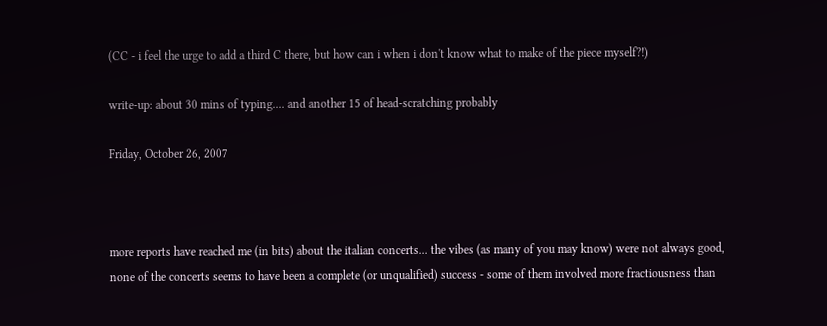(CC - i feel the urge to add a third C there, but how can i when i don't know what to make of the piece myself?!)

write-up: about 30 mins of typing.... and another 15 of head-scratching probably

Friday, October 26, 2007



more reports have reached me (in bits) about the italian concerts... the vibes (as many of you may know) were not always good, none of the concerts seems to have been a complete (or unqualified) success - some of them involved more fractiousness than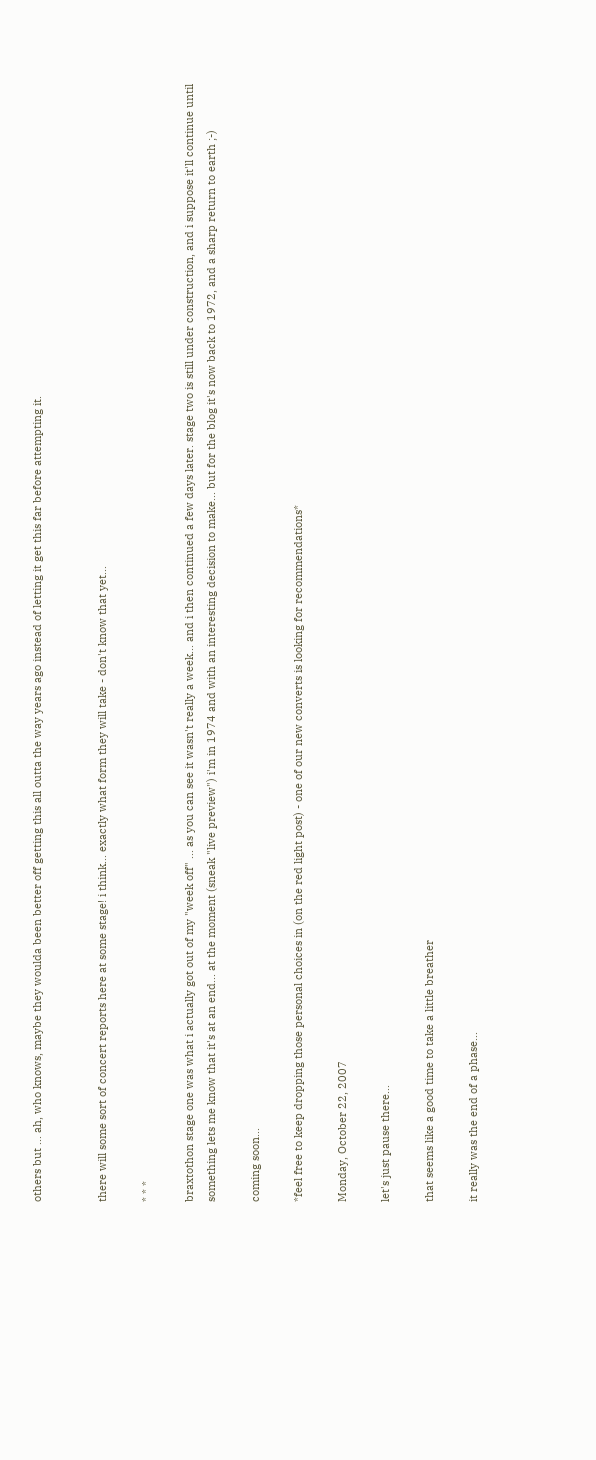others but ... ah, who knows, maybe they woulda been better off getting this all outta the way years ago instead of letting it get this far before attempting it.


there will some sort of concert reports here at some stage! i think... exactly what form they will take - don't know that yet...

* * *

braxtothon stage one was what i actually got out of my "week off" ... as you can see it wasn't really a week... and i then continued a few days later. stage two is still under construction, and i suppose it'll continue until something lets me know that it's at an end... at the moment (sneak "live preview") i'm in 1974 and with an interesting decision to make... but for the blog it's now back to 1972, and a sharp return to earth ;-)

coming soon...

*feel free to keep dropping those personal choices in (on the red light post) - one of our new converts is looking for recommendations*

Monday, October 22, 2007

let's just pause there...

that seems like a good time to take a little breather

it really was the end of a phase...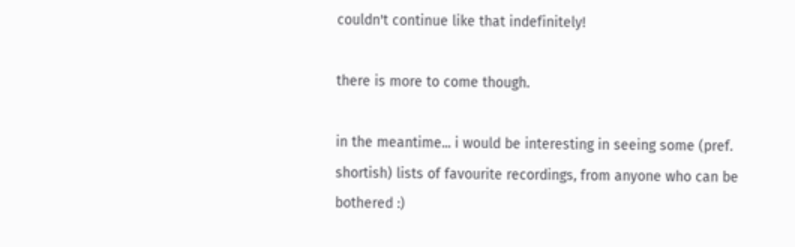couldn't continue like that indefinitely!

there is more to come though.

in the meantime... i would be interesting in seeing some (pref. shortish) lists of favourite recordings, from anyone who can be bothered :)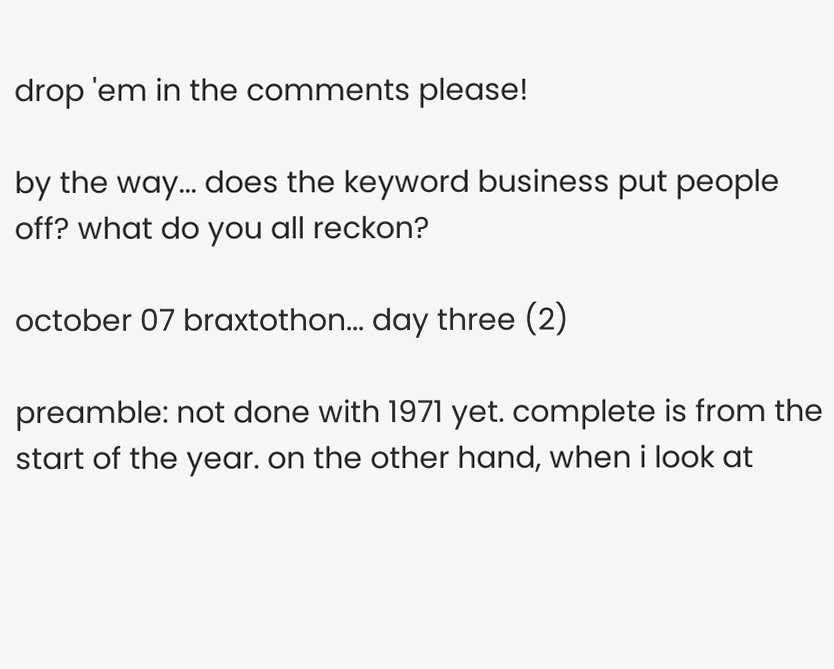drop 'em in the comments please!

by the way... does the keyword business put people off? what do you all reckon?

october 07 braxtothon... day three (2)

preamble: not done with 1971 yet. complete is from the start of the year. on the other hand, when i look at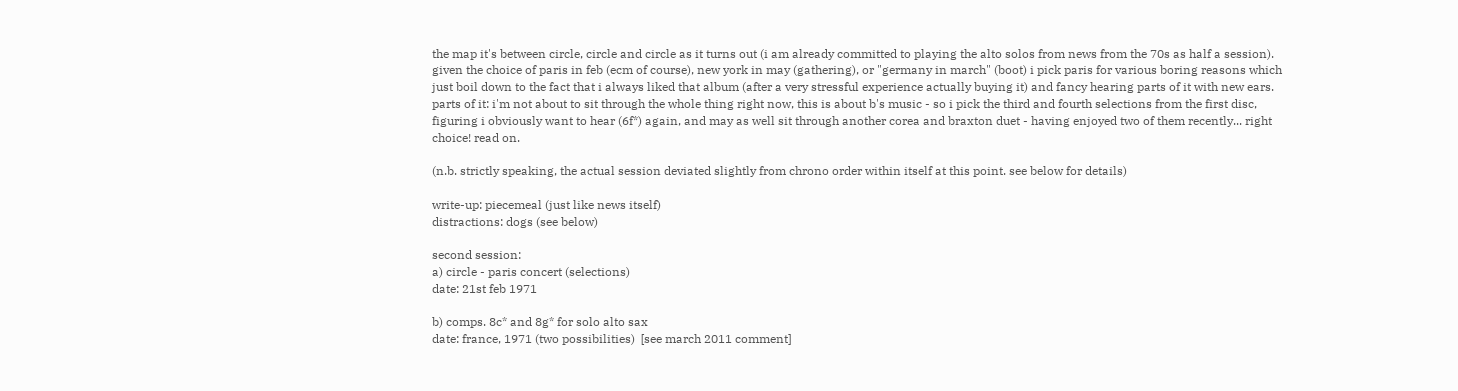the map it's between circle, circle and circle as it turns out (i am already committed to playing the alto solos from news from the 70s as half a session). given the choice of paris in feb (ecm of course), new york in may (gathering), or "germany in march" (boot) i pick paris for various boring reasons which just boil down to the fact that i always liked that album (after a very stressful experience actually buying it) and fancy hearing parts of it with new ears. parts of it: i'm not about to sit through the whole thing right now, this is about b's music - so i pick the third and fourth selections from the first disc, figuring i obviously want to hear (6f*) again, and may as well sit through another corea and braxton duet - having enjoyed two of them recently... right choice! read on.

(n.b. strictly speaking, the actual session deviated slightly from chrono order within itself at this point. see below for details)

write-up: piecemeal (just like news itself)
distractions: dogs (see below)

second session:
a) circle - paris concert (selections)
date: 21st feb 1971

b) comps. 8c* and 8g* for solo alto sax
date: france, 1971 (two possibilities)  [see march 2011 comment]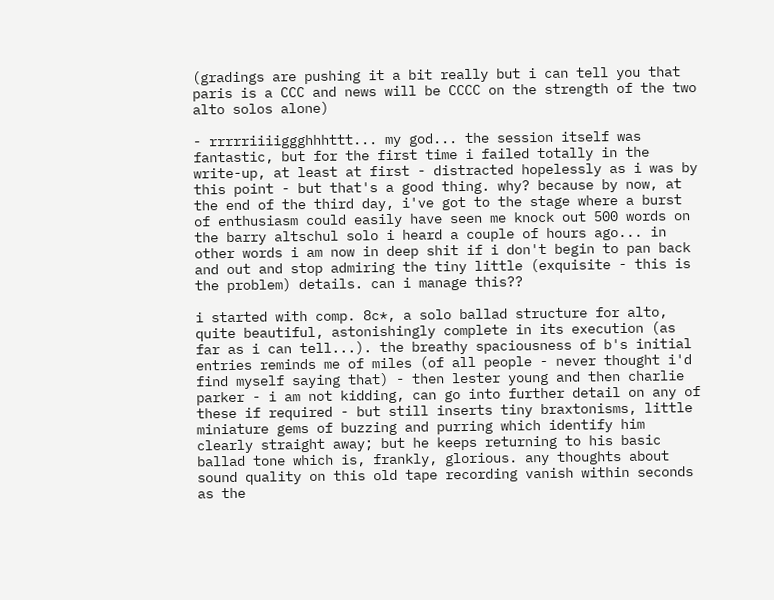(gradings are pushing it a bit really but i can tell you that paris is a CCC and news will be CCCC on the strength of the two alto solos alone)

- rrrrriiiiggghhhttt... my god... the session itself was fantastic, but for the first time i failed totally in the write-up, at least at first - distracted hopelessly as i was by this point - but that's a good thing. why? because by now, at the end of the third day, i've got to the stage where a burst of enthusiasm could easily have seen me knock out 500 words on the barry altschul solo i heard a couple of hours ago... in other words i am now in deep shit if i don't begin to pan back and out and stop admiring the tiny little (exquisite - this is the problem) details. can i manage this??

i started with comp. 8c*, a solo ballad structure for alto, quite beautiful, astonishingly complete in its execution (as far as i can tell...). the breathy spaciousness of b's initial entries reminds me of miles (of all people - never thought i'd find myself saying that) - then lester young and then charlie parker - i am not kidding, can go into further detail on any of these if required - but still inserts tiny braxtonisms, little miniature gems of buzzing and purring which identify him clearly straight away; but he keeps returning to his basic ballad tone which is, frankly, glorious. any thoughts about sound quality on this old tape recording vanish within seconds as the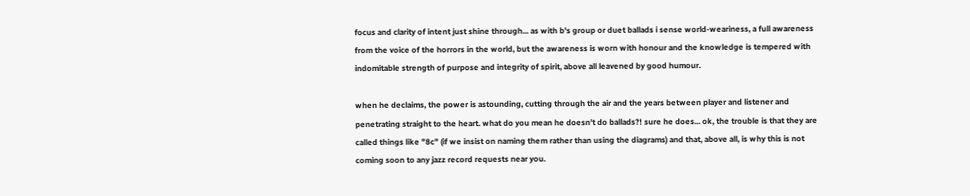focus and clarity of intent just shine through... as with b's group or duet ballads i sense world-weariness, a full awareness from the voice of the horrors in the world, but the awareness is worn with honour and the knowledge is tempered with indomitable strength of purpose and integrity of spirit, above all leavened by good humour.

when he declaims, the power is astounding, cutting through the air and the years between player and listener and penetrating straight to the heart. what do you mean he doesn't do ballads?! sure he does... ok, the trouble is that they are called things like "8c" (if we insist on naming them rather than using the diagrams) and that, above all, is why this is not coming soon to any jazz record requests near you.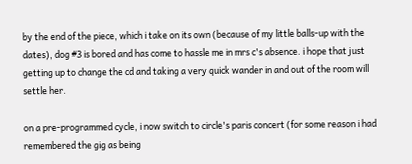by the end of the piece, which i take on its own (because of my little balls-up with the dates), dog #3 is bored and has come to hassle me in mrs c's absence. i hope that just getting up to change the cd and taking a very quick wander in and out of the room will settle her.

on a pre-programmed cycle, i now switch to circle's paris concert (for some reason i had remembered the gig as being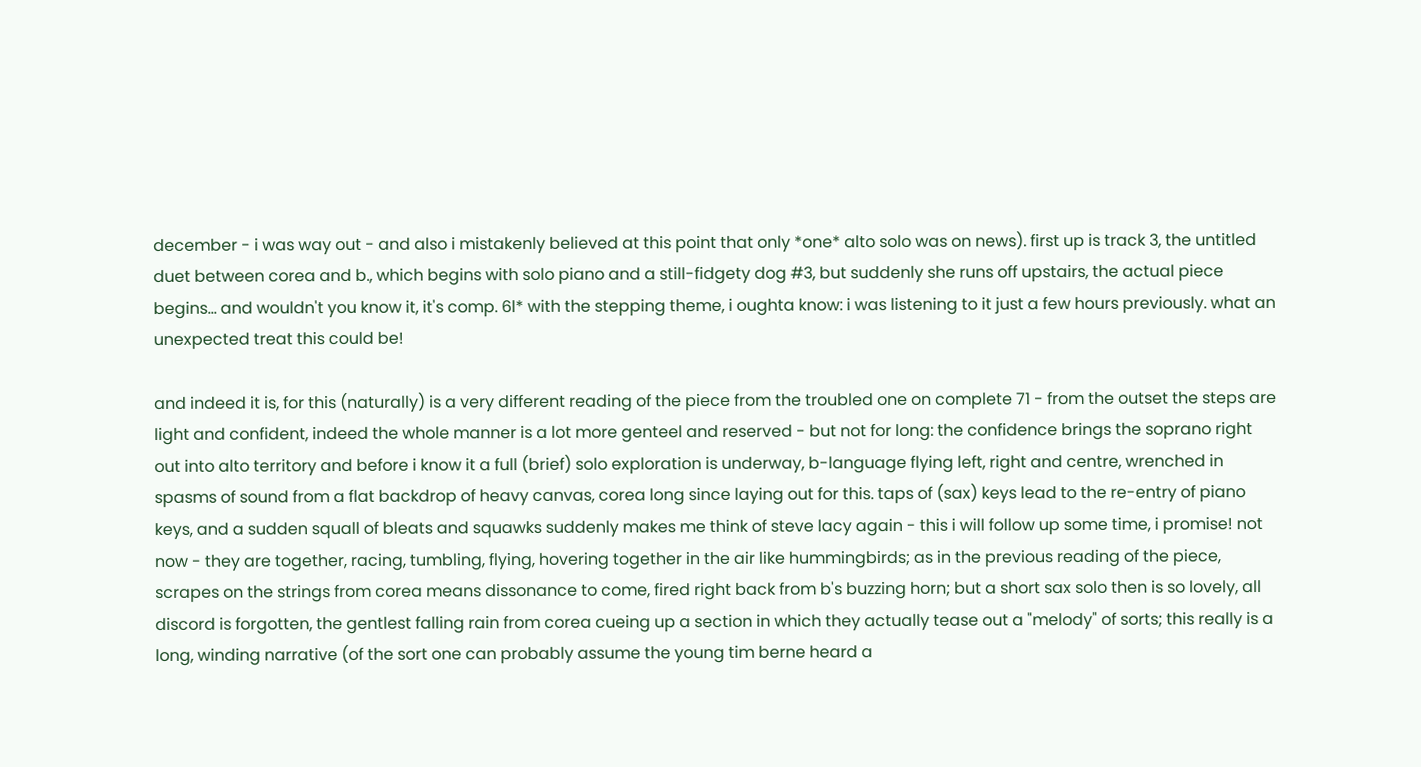december - i was way out - and also i mistakenly believed at this point that only *one* alto solo was on news). first up is track 3, the untitled duet between corea and b., which begins with solo piano and a still-fidgety dog #3, but suddenly she runs off upstairs, the actual piece begins... and wouldn't you know it, it's comp. 6l* with the stepping theme, i oughta know: i was listening to it just a few hours previously. what an unexpected treat this could be!

and indeed it is, for this (naturally) is a very different reading of the piece from the troubled one on complete 71 - from the outset the steps are light and confident, indeed the whole manner is a lot more genteel and reserved - but not for long: the confidence brings the soprano right out into alto territory and before i know it a full (brief) solo exploration is underway, b-language flying left, right and centre, wrenched in spasms of sound from a flat backdrop of heavy canvas, corea long since laying out for this. taps of (sax) keys lead to the re-entry of piano keys, and a sudden squall of bleats and squawks suddenly makes me think of steve lacy again - this i will follow up some time, i promise! not now - they are together, racing, tumbling, flying, hovering together in the air like hummingbirds; as in the previous reading of the piece, scrapes on the strings from corea means dissonance to come, fired right back from b's buzzing horn; but a short sax solo then is so lovely, all discord is forgotten, the gentlest falling rain from corea cueing up a section in which they actually tease out a "melody" of sorts; this really is a long, winding narrative (of the sort one can probably assume the young tim berne heard a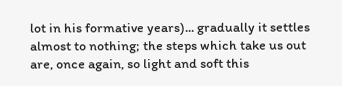lot in his formative years)... gradually it settles almost to nothing; the steps which take us out are, once again, so light and soft this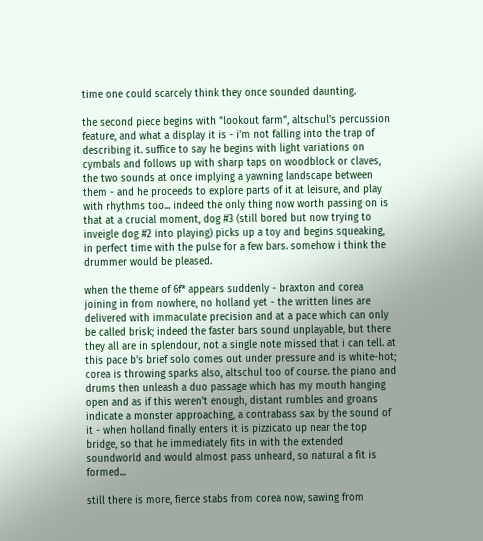time one could scarcely think they once sounded daunting.

the second piece begins with "lookout farm", altschul's percussion feature, and what a display it is - i'm not falling into the trap of describing it. suffice to say he begins with light variations on cymbals and follows up with sharp taps on woodblock or claves, the two sounds at once implying a yawning landscape between them - and he proceeds to explore parts of it at leisure, and play with rhythms too... indeed the only thing now worth passing on is that at a crucial moment, dog #3 (still bored but now trying to inveigle dog #2 into playing) picks up a toy and begins squeaking, in perfect time with the pulse for a few bars. somehow i think the drummer would be pleased.

when the theme of 6f* appears suddenly - braxton and corea joining in from nowhere, no holland yet - the written lines are delivered with immaculate precision and at a pace which can only be called brisk; indeed the faster bars sound unplayable, but there they all are in splendour, not a single note missed that i can tell. at this pace b's brief solo comes out under pressure and is white-hot; corea is throwing sparks also, altschul too of course. the piano and drums then unleash a duo passage which has my mouth hanging open and as if this weren't enough, distant rumbles and groans indicate a monster approaching, a contrabass sax by the sound of it - when holland finally enters it is pizzicato up near the top bridge, so that he immediately fits in with the extended soundworld and would almost pass unheard, so natural a fit is formed...

still there is more, fierce stabs from corea now, sawing from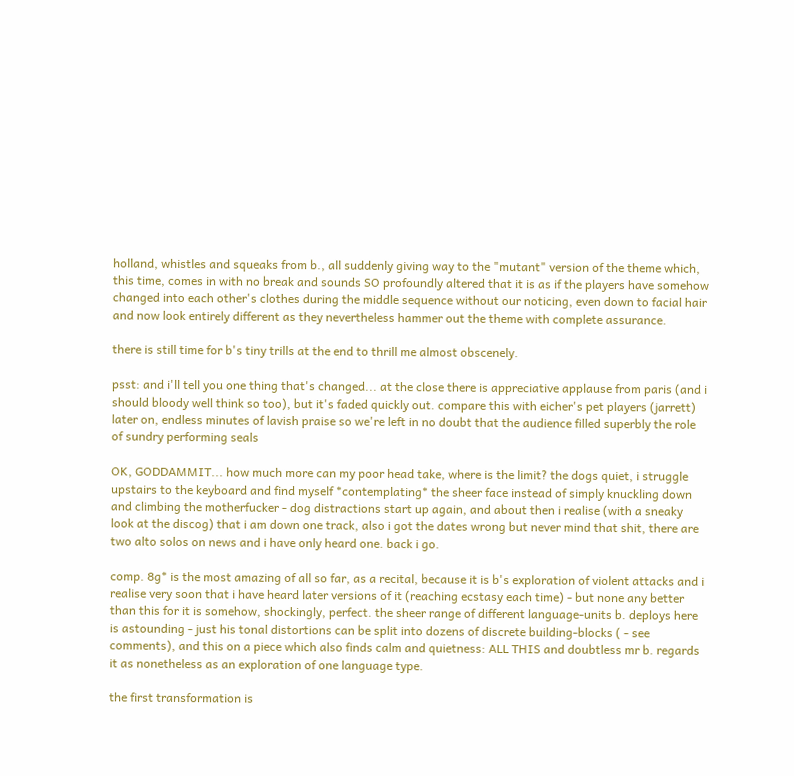holland, whistles and squeaks from b., all suddenly giving way to the "mutant" version of the theme which, this time, comes in with no break and sounds SO profoundly altered that it is as if the players have somehow changed into each other's clothes during the middle sequence without our noticing, even down to facial hair and now look entirely different as they nevertheless hammer out the theme with complete assurance.

there is still time for b's tiny trills at the end to thrill me almost obscenely.

psst: and i'll tell you one thing that's changed... at the close there is appreciative applause from paris (and i should bloody well think so too), but it's faded quickly out. compare this with eicher's pet players (jarrett) later on, endless minutes of lavish praise so we're left in no doubt that the audience filled superbly the role of sundry performing seals

OK, GODDAMMIT... how much more can my poor head take, where is the limit? the dogs quiet, i struggle upstairs to the keyboard and find myself *contemplating* the sheer face instead of simply knuckling down and climbing the motherfucker - dog distractions start up again, and about then i realise (with a sneaky look at the discog) that i am down one track, also i got the dates wrong but never mind that shit, there are two alto solos on news and i have only heard one. back i go.

comp. 8g* is the most amazing of all so far, as a recital, because it is b's exploration of violent attacks and i realise very soon that i have heard later versions of it (reaching ecstasy each time) - but none any better than this for it is somehow, shockingly, perfect. the sheer range of different language-units b. deploys here is astounding - just his tonal distortions can be split into dozens of discrete building-blocks ( - see comments), and this on a piece which also finds calm and quietness: ALL THIS and doubtless mr b. regards it as nonetheless as an exploration of one language type.

the first transformation is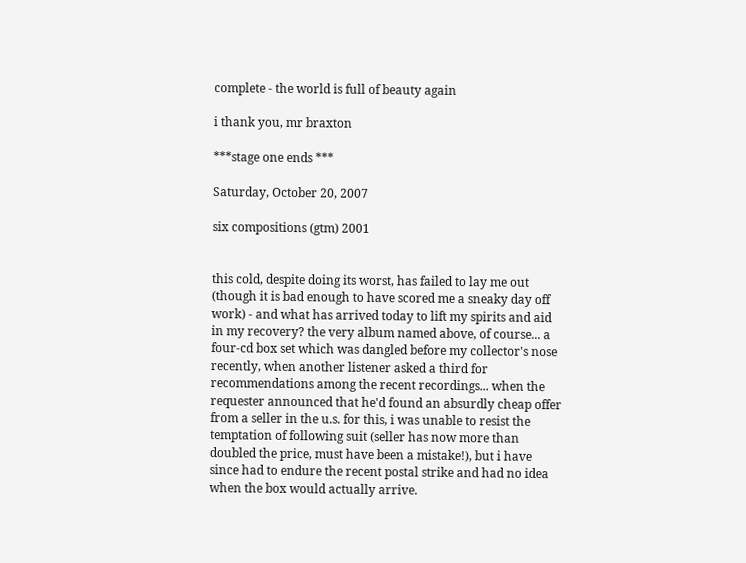complete - the world is full of beauty again

i thank you, mr braxton

***stage one ends ***

Saturday, October 20, 2007

six compositions (gtm) 2001


this cold, despite doing its worst, has failed to lay me out (though it is bad enough to have scored me a sneaky day off work) - and what has arrived today to lift my spirits and aid in my recovery? the very album named above, of course... a four-cd box set which was dangled before my collector's nose recently, when another listener asked a third for recommendations among the recent recordings... when the requester announced that he'd found an absurdly cheap offer from a seller in the u.s. for this, i was unable to resist the temptation of following suit (seller has now more than doubled the price, must have been a mistake!), but i have since had to endure the recent postal strike and had no idea when the box would actually arrive.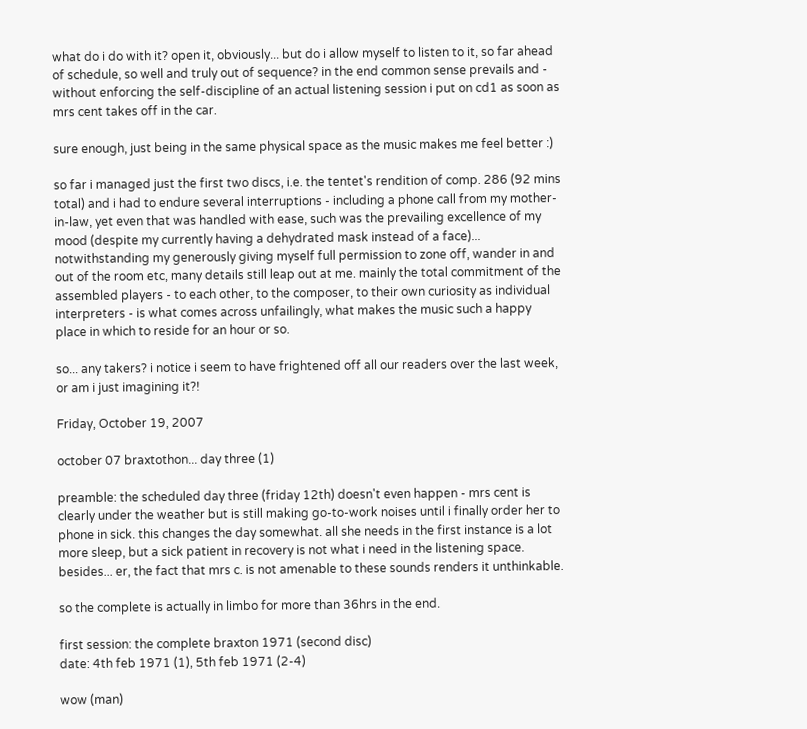what do i do with it? open it, obviously... but do i allow myself to listen to it, so far ahead of schedule, so well and truly out of sequence? in the end common sense prevails and - without enforcing the self-discipline of an actual listening session i put on cd1 as soon as mrs cent takes off in the car.

sure enough, just being in the same physical space as the music makes me feel better :)

so far i managed just the first two discs, i.e. the tentet's rendition of comp. 286 (92 mins total) and i had to endure several interruptions - including a phone call from my mother-in-law, yet even that was handled with ease, such was the prevailing excellence of my mood (despite my currently having a dehydrated mask instead of a face)... notwithstanding my generously giving myself full permission to zone off, wander in and out of the room etc, many details still leap out at me. mainly the total commitment of the assembled players - to each other, to the composer, to their own curiosity as individual interpreters - is what comes across unfailingly, what makes the music such a happy place in which to reside for an hour or so.

so... any takers? i notice i seem to have frightened off all our readers over the last week, or am i just imagining it?!

Friday, October 19, 2007

october 07 braxtothon... day three (1)

preamble: the scheduled day three (friday 12th) doesn't even happen - mrs cent is clearly under the weather but is still making go-to-work noises until i finally order her to phone in sick. this changes the day somewhat. all she needs in the first instance is a lot more sleep, but a sick patient in recovery is not what i need in the listening space. besides... er, the fact that mrs c. is not amenable to these sounds renders it unthinkable.

so the complete is actually in limbo for more than 36hrs in the end.

first session: the complete braxton 1971 (second disc)
date: 4th feb 1971 (1), 5th feb 1971 (2-4)

wow (man)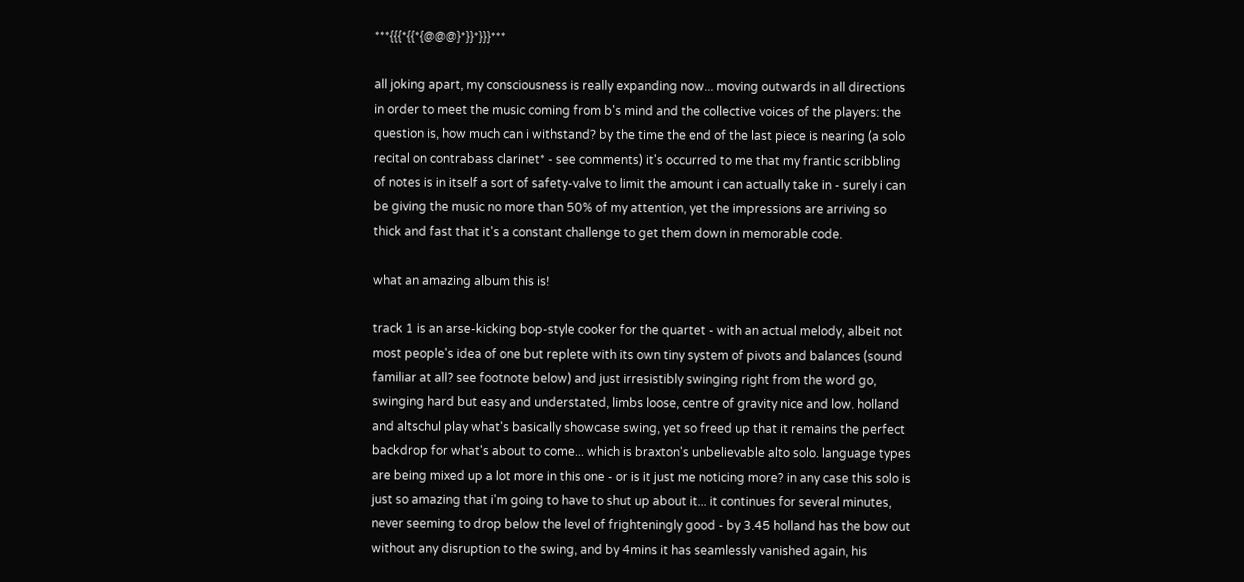***{{{*{{*{@@@}*}}*}}}***

all joking apart, my consciousness is really expanding now... moving outwards in all directions in order to meet the music coming from b's mind and the collective voices of the players: the question is, how much can i withstand? by the time the end of the last piece is nearing (a solo recital on contrabass clarinet* - see comments) it's occurred to me that my frantic scribbling of notes is in itself a sort of safety-valve to limit the amount i can actually take in - surely i can be giving the music no more than 50% of my attention, yet the impressions are arriving so thick and fast that it's a constant challenge to get them down in memorable code.

what an amazing album this is!

track 1 is an arse-kicking bop-style cooker for the quartet - with an actual melody, albeit not most people's idea of one but replete with its own tiny system of pivots and balances (sound familiar at all? see footnote below) and just irresistibly swinging right from the word go, swinging hard but easy and understated, limbs loose, centre of gravity nice and low. holland and altschul play what's basically showcase swing, yet so freed up that it remains the perfect backdrop for what's about to come... which is braxton's unbelievable alto solo. language types are being mixed up a lot more in this one - or is it just me noticing more? in any case this solo is just so amazing that i'm going to have to shut up about it... it continues for several minutes, never seeming to drop below the level of frighteningly good - by 3.45 holland has the bow out without any disruption to the swing, and by 4mins it has seamlessly vanished again, his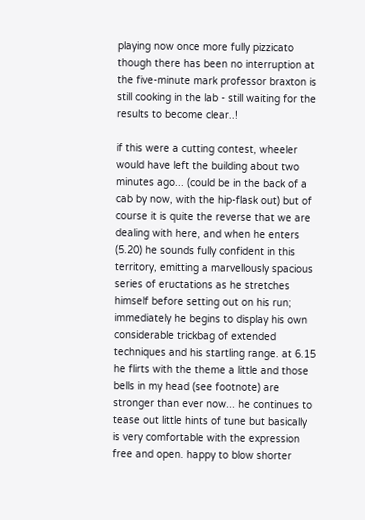playing now once more fully pizzicato though there has been no interruption at the five-minute mark professor braxton is still cooking in the lab - still waiting for the results to become clear..!

if this were a cutting contest, wheeler would have left the building about two minutes ago... (could be in the back of a cab by now, with the hip-flask out) but of course it is quite the reverse that we are dealing with here, and when he enters (5.20) he sounds fully confident in this territory, emitting a marvellously spacious series of eructations as he stretches himself before setting out on his run; immediately he begins to display his own considerable trickbag of extended techniques and his startling range. at 6.15 he flirts with the theme a little and those bells in my head (see footnote) are stronger than ever now... he continues to tease out little hints of tune but basically is very comfortable with the expression free and open. happy to blow shorter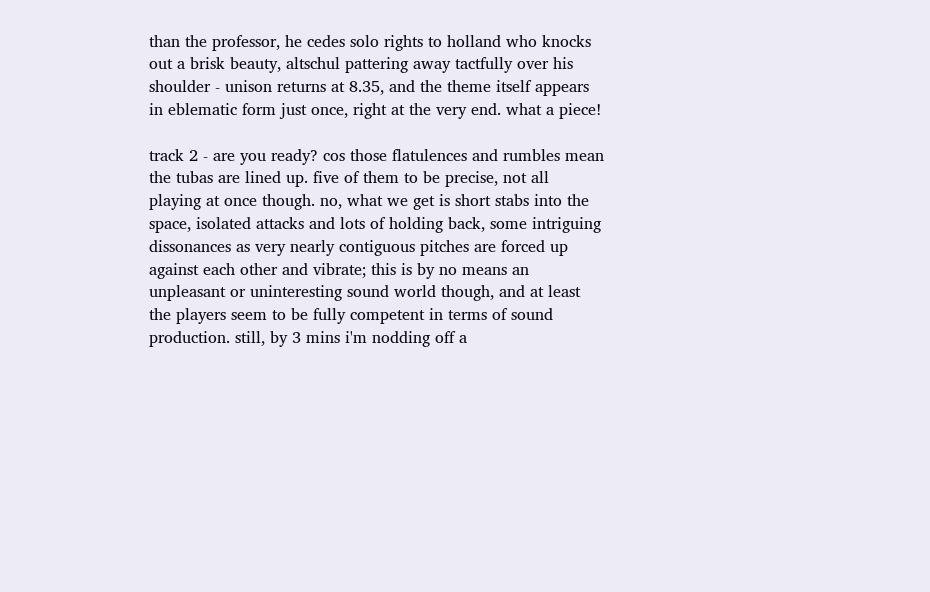than the professor, he cedes solo rights to holland who knocks out a brisk beauty, altschul pattering away tactfully over his shoulder - unison returns at 8.35, and the theme itself appears in eblematic form just once, right at the very end. what a piece!

track 2 - are you ready? cos those flatulences and rumbles mean the tubas are lined up. five of them to be precise, not all playing at once though. no, what we get is short stabs into the space, isolated attacks and lots of holding back, some intriguing dissonances as very nearly contiguous pitches are forced up against each other and vibrate; this is by no means an unpleasant or uninteresting sound world though, and at least the players seem to be fully competent in terms of sound production. still, by 3 mins i'm nodding off a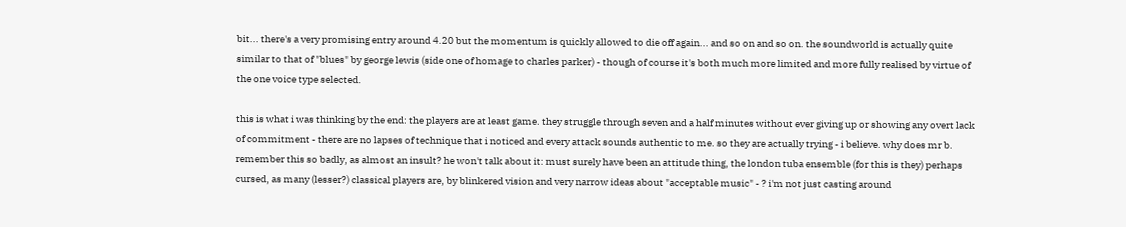bit... there's a very promising entry around 4.20 but the momentum is quickly allowed to die off again... and so on and so on. the soundworld is actually quite similar to that of "blues" by george lewis (side one of homage to charles parker) - though of course it's both much more limited and more fully realised by virtue of the one voice type selected.

this is what i was thinking by the end: the players are at least game. they struggle through seven and a half minutes without ever giving up or showing any overt lack of commitment - there are no lapses of technique that i noticed and every attack sounds authentic to me. so they are actually trying - i believe. why does mr b. remember this so badly, as almost an insult? he won't talk about it: must surely have been an attitude thing, the london tuba ensemble (for this is they) perhaps cursed, as many (lesser?) classical players are, by blinkered vision and very narrow ideas about "acceptable music" - ? i'm not just casting around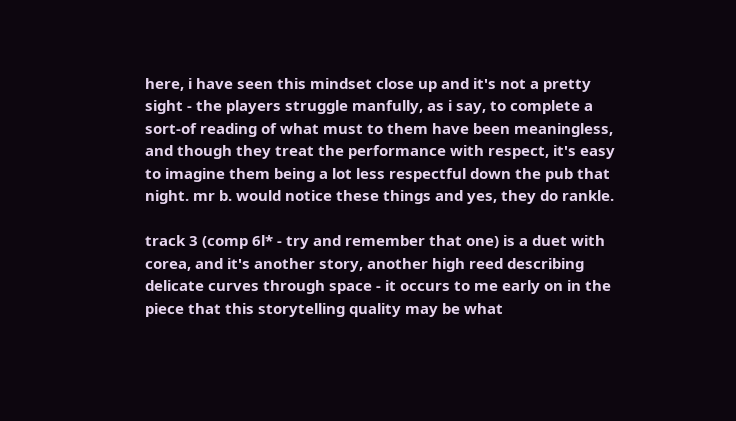here, i have seen this mindset close up and it's not a pretty sight - the players struggle manfully, as i say, to complete a sort-of reading of what must to them have been meaningless, and though they treat the performance with respect, it's easy to imagine them being a lot less respectful down the pub that night. mr b. would notice these things and yes, they do rankle.

track 3 (comp 6l* - try and remember that one) is a duet with corea, and it's another story, another high reed describing delicate curves through space - it occurs to me early on in the piece that this storytelling quality may be what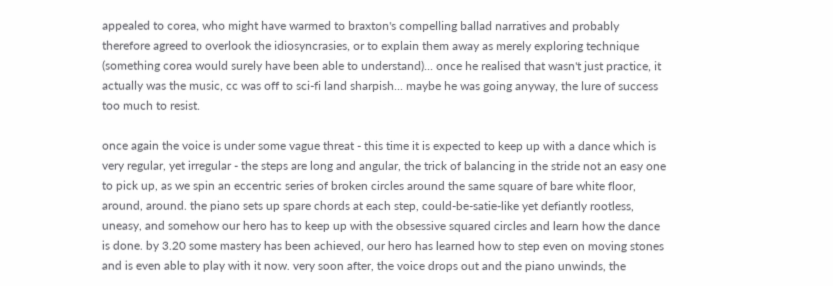appealed to corea, who might have warmed to braxton's compelling ballad narratives and probably therefore agreed to overlook the idiosyncrasies, or to explain them away as merely exploring technique (something corea would surely have been able to understand)... once he realised that wasn't just practice, it actually was the music, cc was off to sci-fi land sharpish... maybe he was going anyway, the lure of success too much to resist.

once again the voice is under some vague threat - this time it is expected to keep up with a dance which is very regular, yet irregular - the steps are long and angular, the trick of balancing in the stride not an easy one to pick up, as we spin an eccentric series of broken circles around the same square of bare white floor, around, around. the piano sets up spare chords at each step, could-be-satie-like yet defiantly rootless, uneasy, and somehow our hero has to keep up with the obsessive squared circles and learn how the dance is done. by 3.20 some mastery has been achieved, our hero has learned how to step even on moving stones and is even able to play with it now. very soon after, the voice drops out and the piano unwinds, the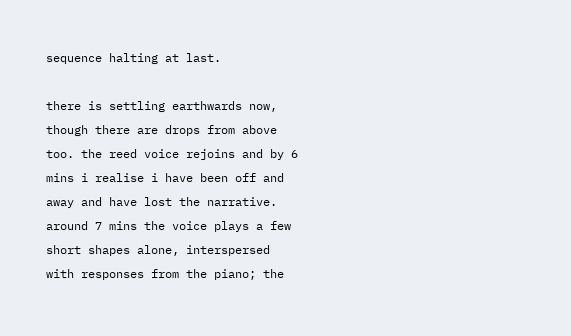sequence halting at last.

there is settling earthwards now, though there are drops from above too. the reed voice rejoins and by 6 mins i realise i have been off and away and have lost the narrative. around 7 mins the voice plays a few short shapes alone, interspersed with responses from the piano; the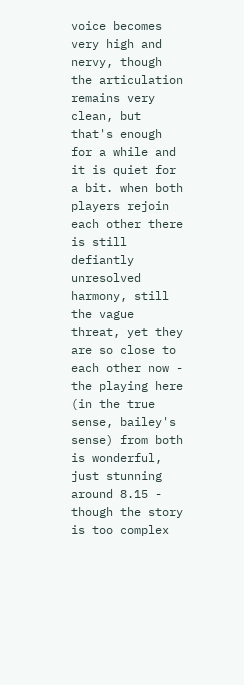voice becomes very high and nervy, though the articulation remains very clean, but that's enough for a while and it is quiet for a bit. when both players rejoin each other there is still defiantly unresolved harmony, still the vague threat, yet they are so close to each other now - the playing here (in the true sense, bailey's sense) from both is wonderful, just stunning around 8.15 - though the story is too complex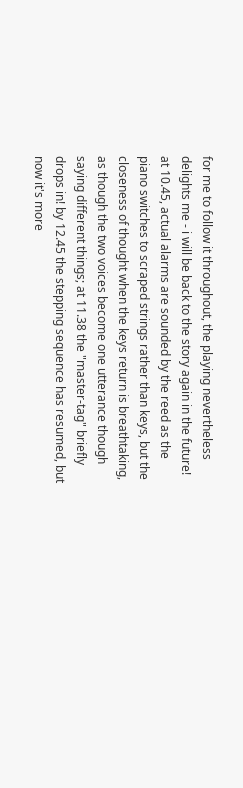for me to follow it throughout, the playing nevertheless delights me - i will be back to the story again in the future! at 10.45, actual alarms are sounded by the reed as the piano switches to scraped strings rather than keys, but the closeness of thought when the keys return is breathtaking, as though the two voices become one utterance though saying different things; at 11.38 the "master-tag" briefly drops in! by 12.45 the stepping sequence has resumed, but now it's more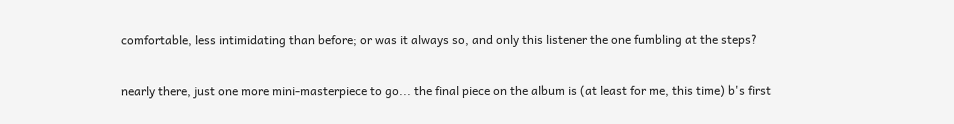comfortable, less intimidating than before; or was it always so, and only this listener the one fumbling at the steps?

nearly there, just one more mini-masterpiece to go... the final piece on the album is (at least for me, this time) b's first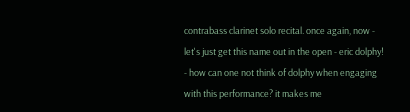contrabass clarinet solo recital. once again, now - let's just get this name out in the open - eric dolphy! - how can one not think of dolphy when engaging with this performance? it makes me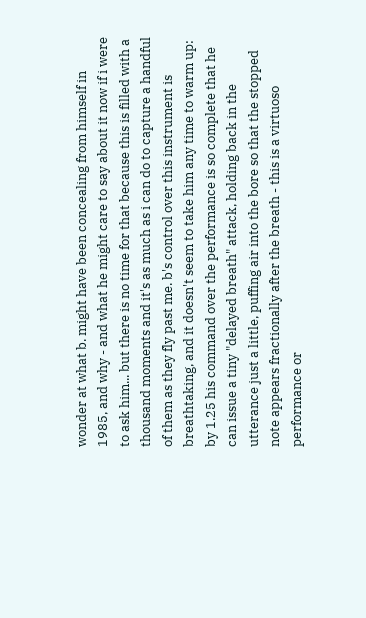wonder at what b. might have been concealing from himself in 1985, and why - and what he might care to say about it now if i were to ask him... but there is no time for that because this is filled with a thousand moments and it's as much as i can do to capture a handful of them as they fly past me. b's control over this instrument is breathtaking, and it doesn't seem to take him any time to warm up: by 1.25 his command over the performance is so complete that he can issue a tiny "delayed breath" attack, holding back in the utterance just a little, puffing air into the bore so that the stopped note appears fractionally after the breath - this is a virtuoso performance or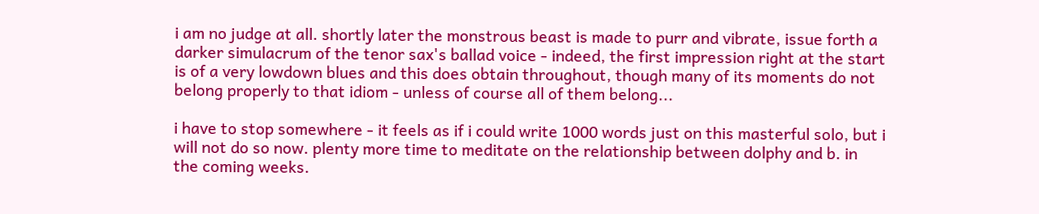i am no judge at all. shortly later the monstrous beast is made to purr and vibrate, issue forth a darker simulacrum of the tenor sax's ballad voice - indeed, the first impression right at the start is of a very lowdown blues and this does obtain throughout, though many of its moments do not belong properly to that idiom - unless of course all of them belong...

i have to stop somewhere - it feels as if i could write 1000 words just on this masterful solo, but i will not do so now. plenty more time to meditate on the relationship between dolphy and b. in the coming weeks.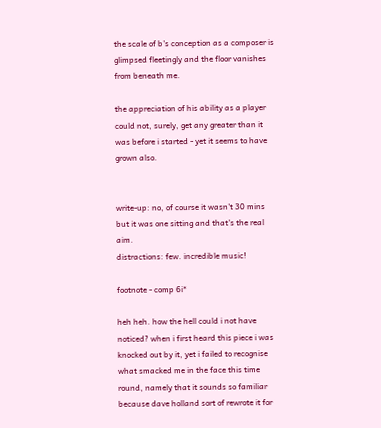the scale of b's conception as a composer is glimpsed fleetingly and the floor vanishes from beneath me.

the appreciation of his ability as a player could not, surely, get any greater than it was before i started - yet it seems to have grown also.


write-up: no, of course it wasn't 30 mins but it was one sitting and that's the real aim.
distractions: few. incredible music!

footnote - comp 6i*

heh heh. how the hell could i not have noticed? when i first heard this piece i was knocked out by it, yet i failed to recognise what smacked me in the face this time round, namely that it sounds so familiar because dave holland sort of rewrote it for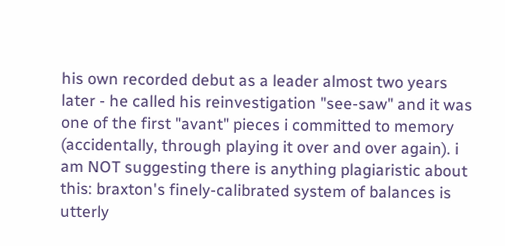his own recorded debut as a leader almost two years later - he called his reinvestigation "see-saw" and it was one of the first "avant" pieces i committed to memory (accidentally, through playing it over and over again). i am NOT suggesting there is anything plagiaristic about this: braxton's finely-calibrated system of balances is utterly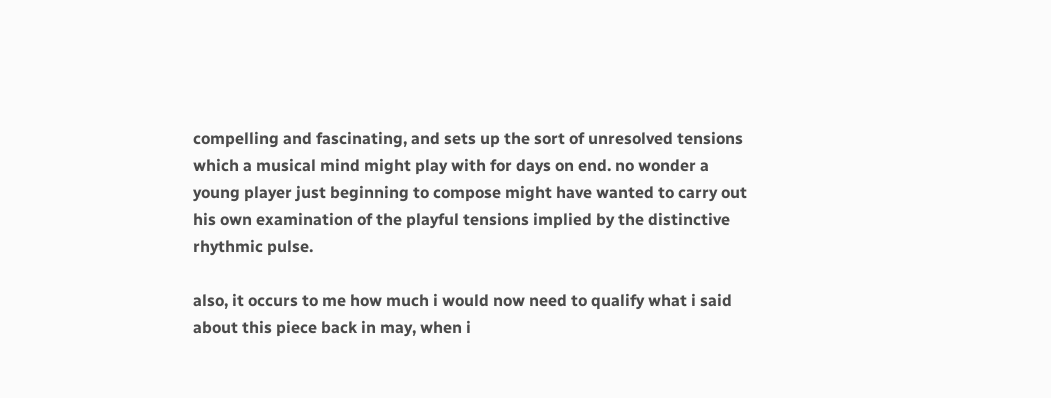compelling and fascinating, and sets up the sort of unresolved tensions which a musical mind might play with for days on end. no wonder a young player just beginning to compose might have wanted to carry out his own examination of the playful tensions implied by the distinctive rhythmic pulse.

also, it occurs to me how much i would now need to qualify what i said about this piece back in may, when i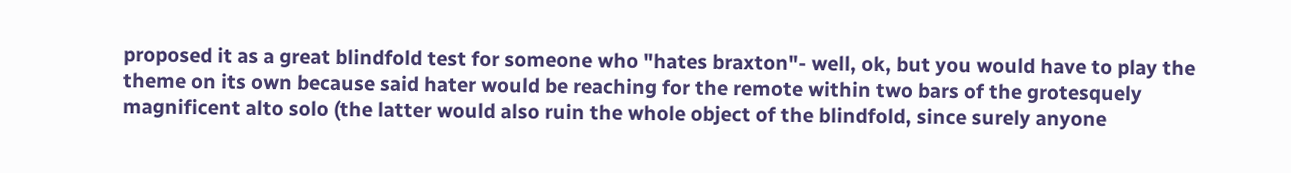proposed it as a great blindfold test for someone who "hates braxton"- well, ok, but you would have to play the theme on its own because said hater would be reaching for the remote within two bars of the grotesquely magnificent alto solo (the latter would also ruin the whole object of the blindfold, since surely anyone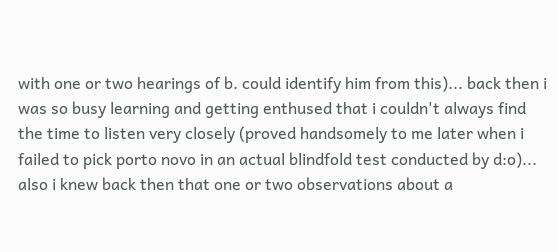with one or two hearings of b. could identify him from this)... back then i was so busy learning and getting enthused that i couldn't always find the time to listen very closely (proved handsomely to me later when i failed to pick porto novo in an actual blindfold test conducted by d:o)... also i knew back then that one or two observations about a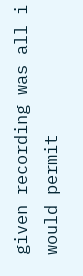given recording was all i would permit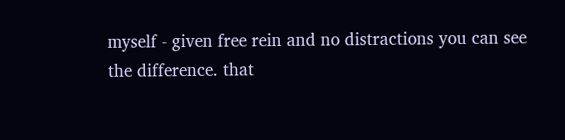myself - given free rein and no distractions you can see the difference. that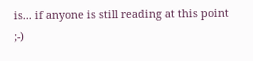is... if anyone is still reading at this point ;-)